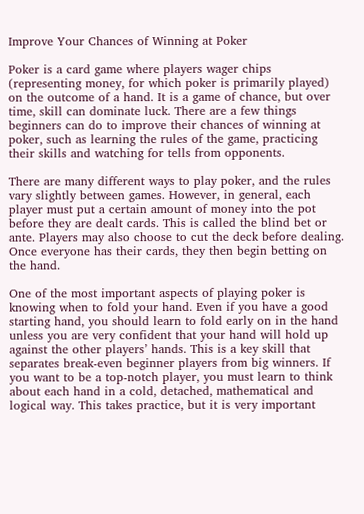Improve Your Chances of Winning at Poker

Poker is a card game where players wager chips (representing money, for which poker is primarily played) on the outcome of a hand. It is a game of chance, but over time, skill can dominate luck. There are a few things beginners can do to improve their chances of winning at poker, such as learning the rules of the game, practicing their skills and watching for tells from opponents.

There are many different ways to play poker, and the rules vary slightly between games. However, in general, each player must put a certain amount of money into the pot before they are dealt cards. This is called the blind bet or ante. Players may also choose to cut the deck before dealing. Once everyone has their cards, they then begin betting on the hand.

One of the most important aspects of playing poker is knowing when to fold your hand. Even if you have a good starting hand, you should learn to fold early on in the hand unless you are very confident that your hand will hold up against the other players’ hands. This is a key skill that separates break-even beginner players from big winners. If you want to be a top-notch player, you must learn to think about each hand in a cold, detached, mathematical and logical way. This takes practice, but it is very important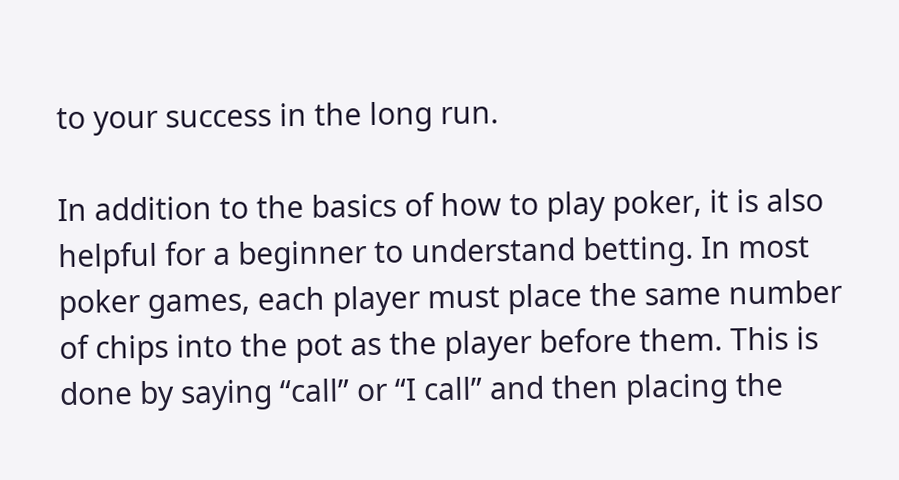to your success in the long run.

In addition to the basics of how to play poker, it is also helpful for a beginner to understand betting. In most poker games, each player must place the same number of chips into the pot as the player before them. This is done by saying “call” or “I call” and then placing the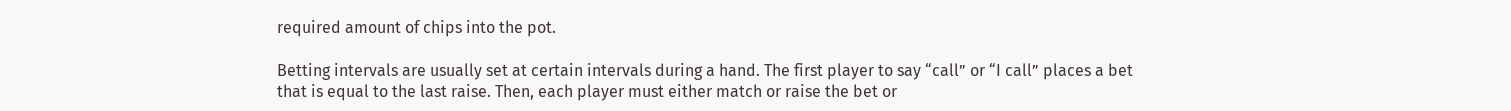required amount of chips into the pot.

Betting intervals are usually set at certain intervals during a hand. The first player to say “call” or “I call” places a bet that is equal to the last raise. Then, each player must either match or raise the bet or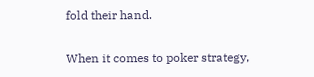fold their hand.

When it comes to poker strategy,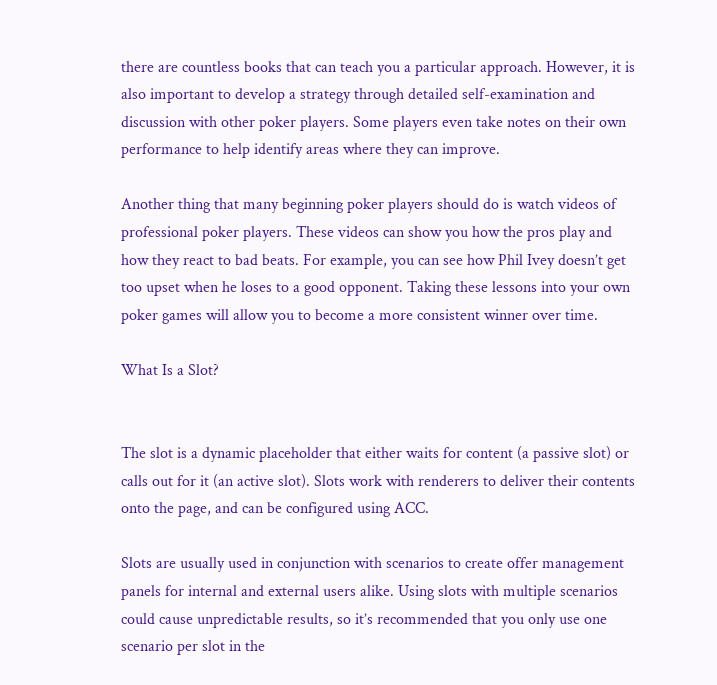there are countless books that can teach you a particular approach. However, it is also important to develop a strategy through detailed self-examination and discussion with other poker players. Some players even take notes on their own performance to help identify areas where they can improve.

Another thing that many beginning poker players should do is watch videos of professional poker players. These videos can show you how the pros play and how they react to bad beats. For example, you can see how Phil Ivey doesn’t get too upset when he loses to a good opponent. Taking these lessons into your own poker games will allow you to become a more consistent winner over time.

What Is a Slot?


The slot is a dynamic placeholder that either waits for content (a passive slot) or calls out for it (an active slot). Slots work with renderers to deliver their contents onto the page, and can be configured using ACC.

Slots are usually used in conjunction with scenarios to create offer management panels for internal and external users alike. Using slots with multiple scenarios could cause unpredictable results, so it’s recommended that you only use one scenario per slot in the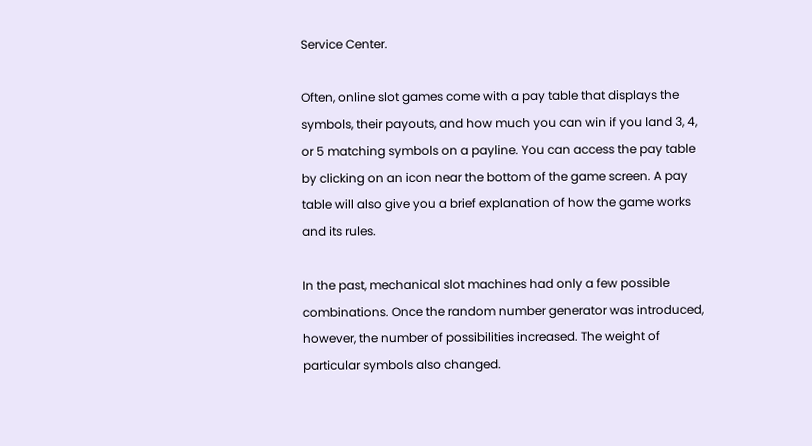Service Center.

Often, online slot games come with a pay table that displays the symbols, their payouts, and how much you can win if you land 3, 4, or 5 matching symbols on a payline. You can access the pay table by clicking on an icon near the bottom of the game screen. A pay table will also give you a brief explanation of how the game works and its rules.

In the past, mechanical slot machines had only a few possible combinations. Once the random number generator was introduced, however, the number of possibilities increased. The weight of particular symbols also changed.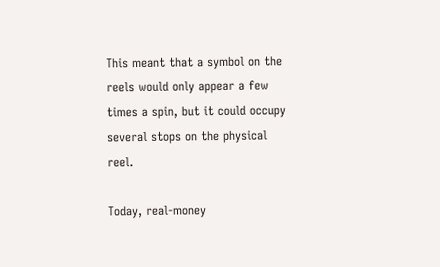This meant that a symbol on the reels would only appear a few times a spin, but it could occupy several stops on the physical reel.

Today, real-money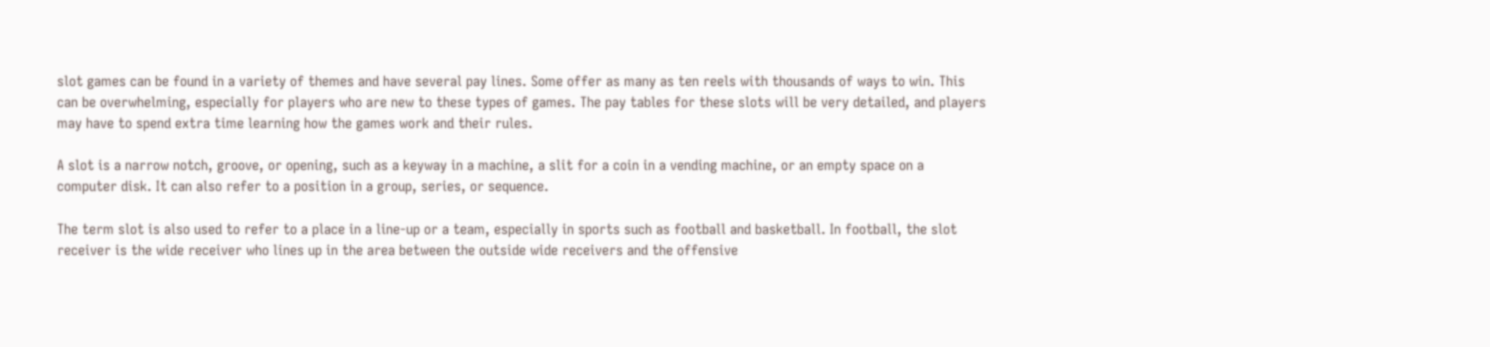slot games can be found in a variety of themes and have several pay lines. Some offer as many as ten reels with thousands of ways to win. This can be overwhelming, especially for players who are new to these types of games. The pay tables for these slots will be very detailed, and players may have to spend extra time learning how the games work and their rules.

A slot is a narrow notch, groove, or opening, such as a keyway in a machine, a slit for a coin in a vending machine, or an empty space on a computer disk. It can also refer to a position in a group, series, or sequence.

The term slot is also used to refer to a place in a line-up or a team, especially in sports such as football and basketball. In football, the slot receiver is the wide receiver who lines up in the area between the outside wide receivers and the offensive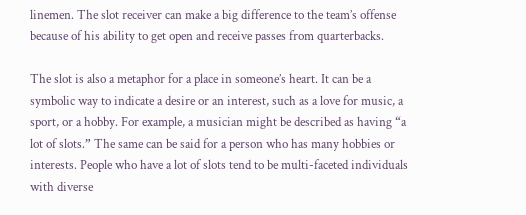linemen. The slot receiver can make a big difference to the team’s offense because of his ability to get open and receive passes from quarterbacks.

The slot is also a metaphor for a place in someone’s heart. It can be a symbolic way to indicate a desire or an interest, such as a love for music, a sport, or a hobby. For example, a musician might be described as having “a lot of slots.” The same can be said for a person who has many hobbies or interests. People who have a lot of slots tend to be multi-faceted individuals with diverse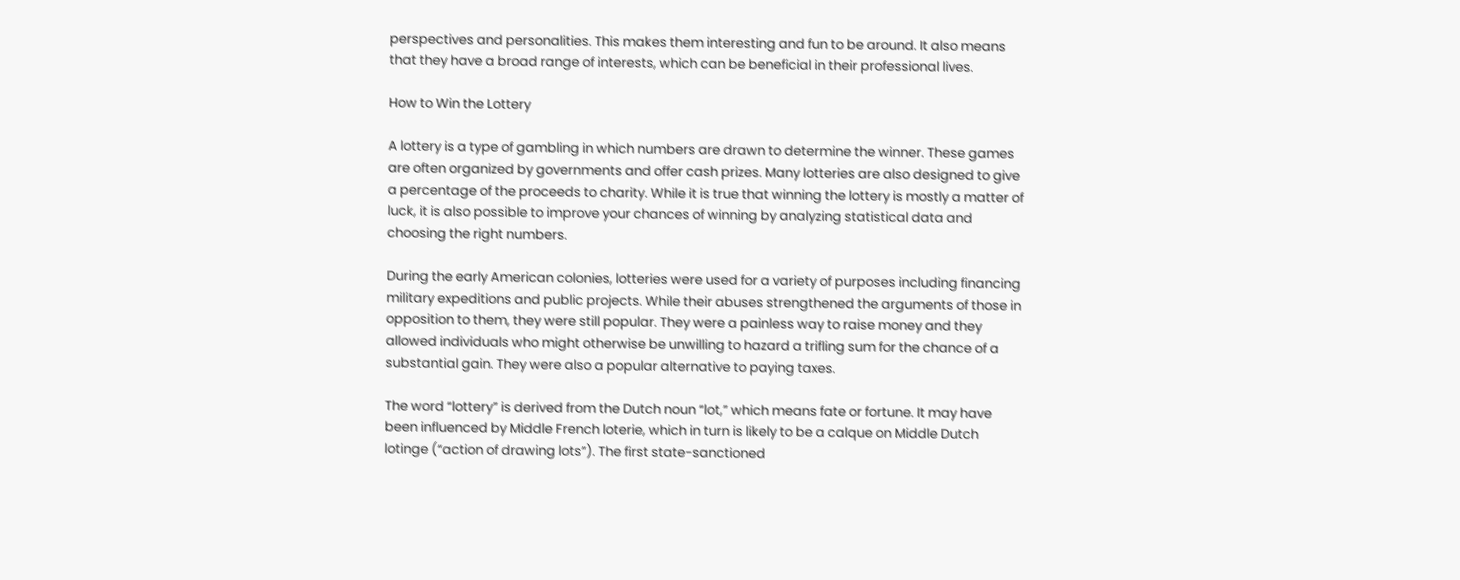perspectives and personalities. This makes them interesting and fun to be around. It also means that they have a broad range of interests, which can be beneficial in their professional lives.

How to Win the Lottery

A lottery is a type of gambling in which numbers are drawn to determine the winner. These games are often organized by governments and offer cash prizes. Many lotteries are also designed to give a percentage of the proceeds to charity. While it is true that winning the lottery is mostly a matter of luck, it is also possible to improve your chances of winning by analyzing statistical data and choosing the right numbers.

During the early American colonies, lotteries were used for a variety of purposes including financing military expeditions and public projects. While their abuses strengthened the arguments of those in opposition to them, they were still popular. They were a painless way to raise money and they allowed individuals who might otherwise be unwilling to hazard a trifling sum for the chance of a substantial gain. They were also a popular alternative to paying taxes.

The word “lottery” is derived from the Dutch noun “lot,” which means fate or fortune. It may have been influenced by Middle French loterie, which in turn is likely to be a calque on Middle Dutch lotinge (“action of drawing lots”). The first state-sanctioned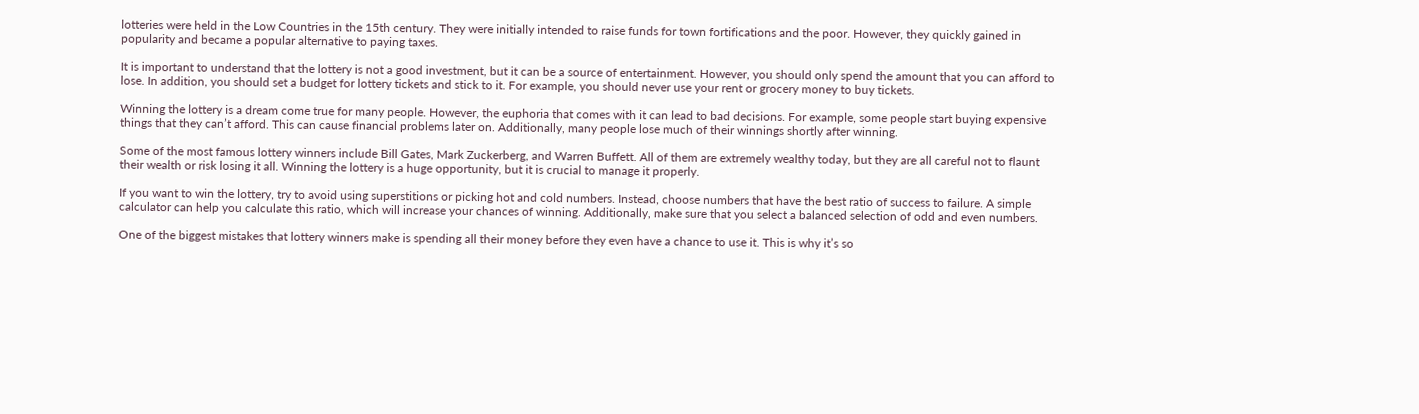lotteries were held in the Low Countries in the 15th century. They were initially intended to raise funds for town fortifications and the poor. However, they quickly gained in popularity and became a popular alternative to paying taxes.

It is important to understand that the lottery is not a good investment, but it can be a source of entertainment. However, you should only spend the amount that you can afford to lose. In addition, you should set a budget for lottery tickets and stick to it. For example, you should never use your rent or grocery money to buy tickets.

Winning the lottery is a dream come true for many people. However, the euphoria that comes with it can lead to bad decisions. For example, some people start buying expensive things that they can’t afford. This can cause financial problems later on. Additionally, many people lose much of their winnings shortly after winning.

Some of the most famous lottery winners include Bill Gates, Mark Zuckerberg, and Warren Buffett. All of them are extremely wealthy today, but they are all careful not to flaunt their wealth or risk losing it all. Winning the lottery is a huge opportunity, but it is crucial to manage it properly.

If you want to win the lottery, try to avoid using superstitions or picking hot and cold numbers. Instead, choose numbers that have the best ratio of success to failure. A simple calculator can help you calculate this ratio, which will increase your chances of winning. Additionally, make sure that you select a balanced selection of odd and even numbers.

One of the biggest mistakes that lottery winners make is spending all their money before they even have a chance to use it. This is why it’s so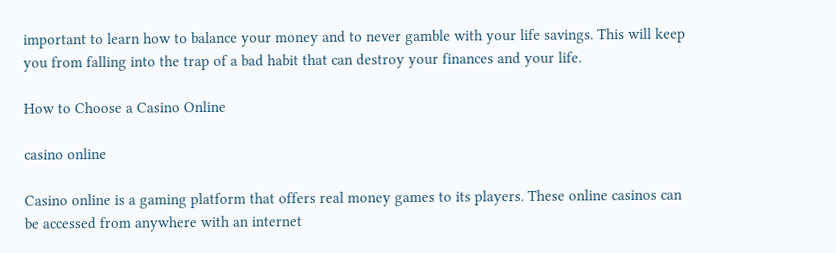important to learn how to balance your money and to never gamble with your life savings. This will keep you from falling into the trap of a bad habit that can destroy your finances and your life.

How to Choose a Casino Online

casino online

Casino online is a gaming platform that offers real money games to its players. These online casinos can be accessed from anywhere with an internet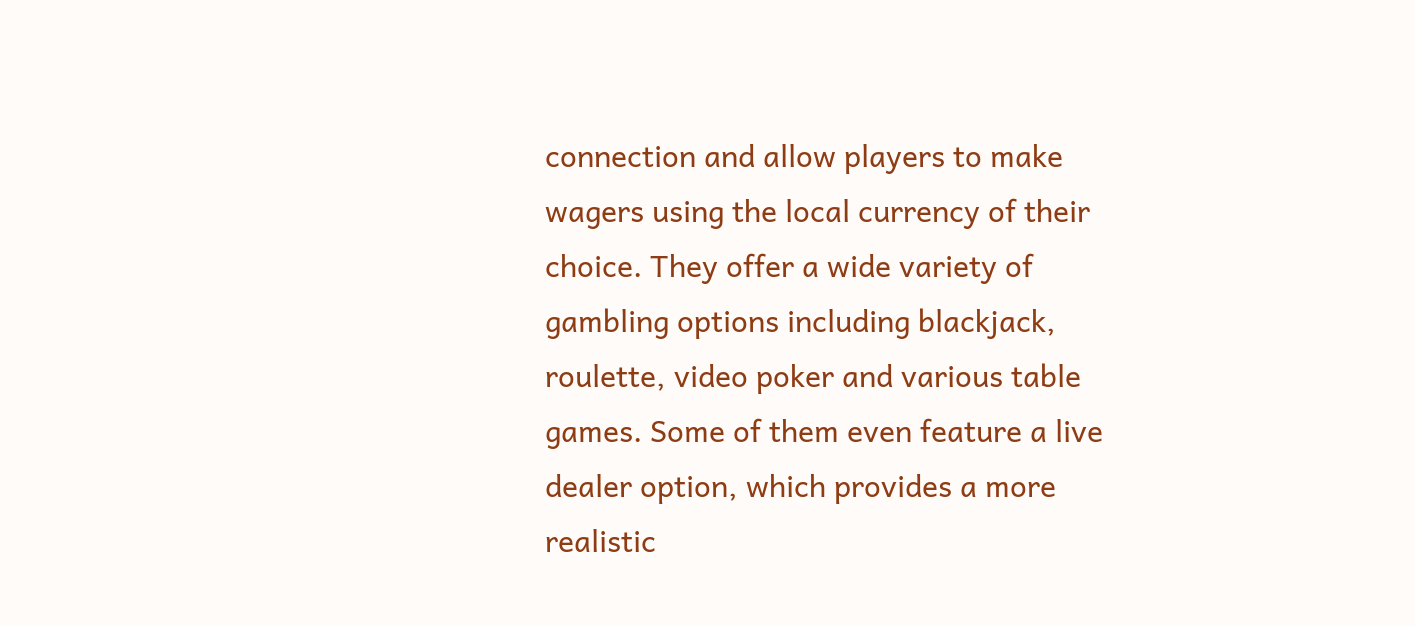connection and allow players to make wagers using the local currency of their choice. They offer a wide variety of gambling options including blackjack, roulette, video poker and various table games. Some of them even feature a live dealer option, which provides a more realistic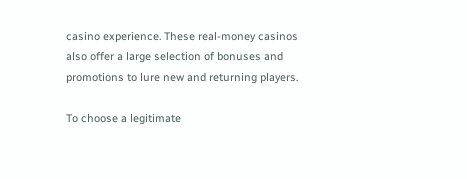casino experience. These real-money casinos also offer a large selection of bonuses and promotions to lure new and returning players.

To choose a legitimate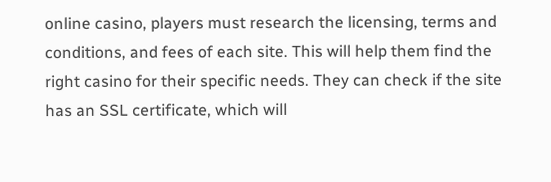online casino, players must research the licensing, terms and conditions, and fees of each site. This will help them find the right casino for their specific needs. They can check if the site has an SSL certificate, which will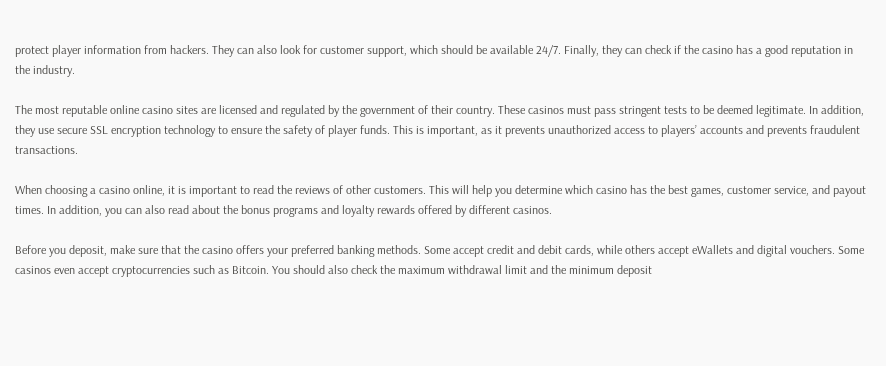protect player information from hackers. They can also look for customer support, which should be available 24/7. Finally, they can check if the casino has a good reputation in the industry.

The most reputable online casino sites are licensed and regulated by the government of their country. These casinos must pass stringent tests to be deemed legitimate. In addition, they use secure SSL encryption technology to ensure the safety of player funds. This is important, as it prevents unauthorized access to players’ accounts and prevents fraudulent transactions.

When choosing a casino online, it is important to read the reviews of other customers. This will help you determine which casino has the best games, customer service, and payout times. In addition, you can also read about the bonus programs and loyalty rewards offered by different casinos.

Before you deposit, make sure that the casino offers your preferred banking methods. Some accept credit and debit cards, while others accept eWallets and digital vouchers. Some casinos even accept cryptocurrencies such as Bitcoin. You should also check the maximum withdrawal limit and the minimum deposit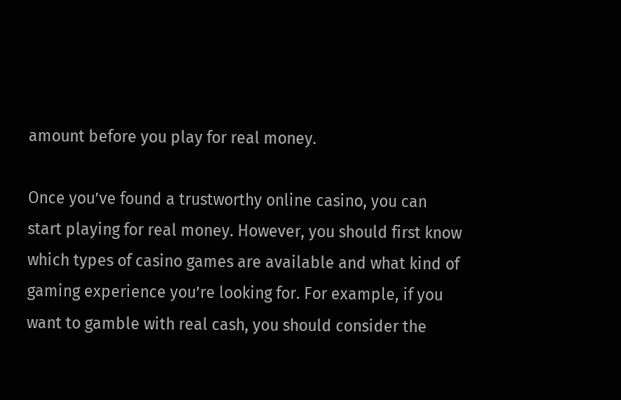amount before you play for real money.

Once you’ve found a trustworthy online casino, you can start playing for real money. However, you should first know which types of casino games are available and what kind of gaming experience you’re looking for. For example, if you want to gamble with real cash, you should consider the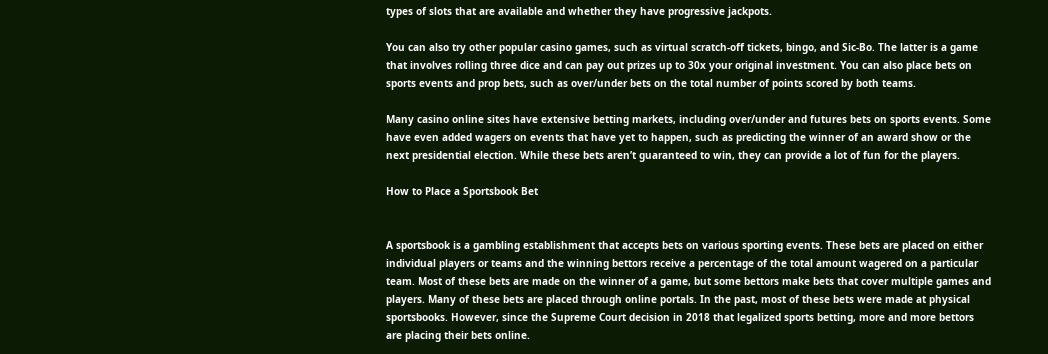types of slots that are available and whether they have progressive jackpots.

You can also try other popular casino games, such as virtual scratch-off tickets, bingo, and Sic-Bo. The latter is a game that involves rolling three dice and can pay out prizes up to 30x your original investment. You can also place bets on sports events and prop bets, such as over/under bets on the total number of points scored by both teams.

Many casino online sites have extensive betting markets, including over/under and futures bets on sports events. Some have even added wagers on events that have yet to happen, such as predicting the winner of an award show or the next presidential election. While these bets aren’t guaranteed to win, they can provide a lot of fun for the players.

How to Place a Sportsbook Bet


A sportsbook is a gambling establishment that accepts bets on various sporting events. These bets are placed on either individual players or teams and the winning bettors receive a percentage of the total amount wagered on a particular team. Most of these bets are made on the winner of a game, but some bettors make bets that cover multiple games and players. Many of these bets are placed through online portals. In the past, most of these bets were made at physical sportsbooks. However, since the Supreme Court decision in 2018 that legalized sports betting, more and more bettors are placing their bets online.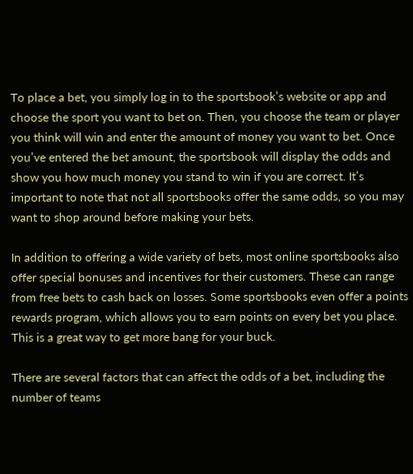To place a bet, you simply log in to the sportsbook’s website or app and choose the sport you want to bet on. Then, you choose the team or player you think will win and enter the amount of money you want to bet. Once you’ve entered the bet amount, the sportsbook will display the odds and show you how much money you stand to win if you are correct. It’s important to note that not all sportsbooks offer the same odds, so you may want to shop around before making your bets.

In addition to offering a wide variety of bets, most online sportsbooks also offer special bonuses and incentives for their customers. These can range from free bets to cash back on losses. Some sportsbooks even offer a points rewards program, which allows you to earn points on every bet you place. This is a great way to get more bang for your buck.

There are several factors that can affect the odds of a bet, including the number of teams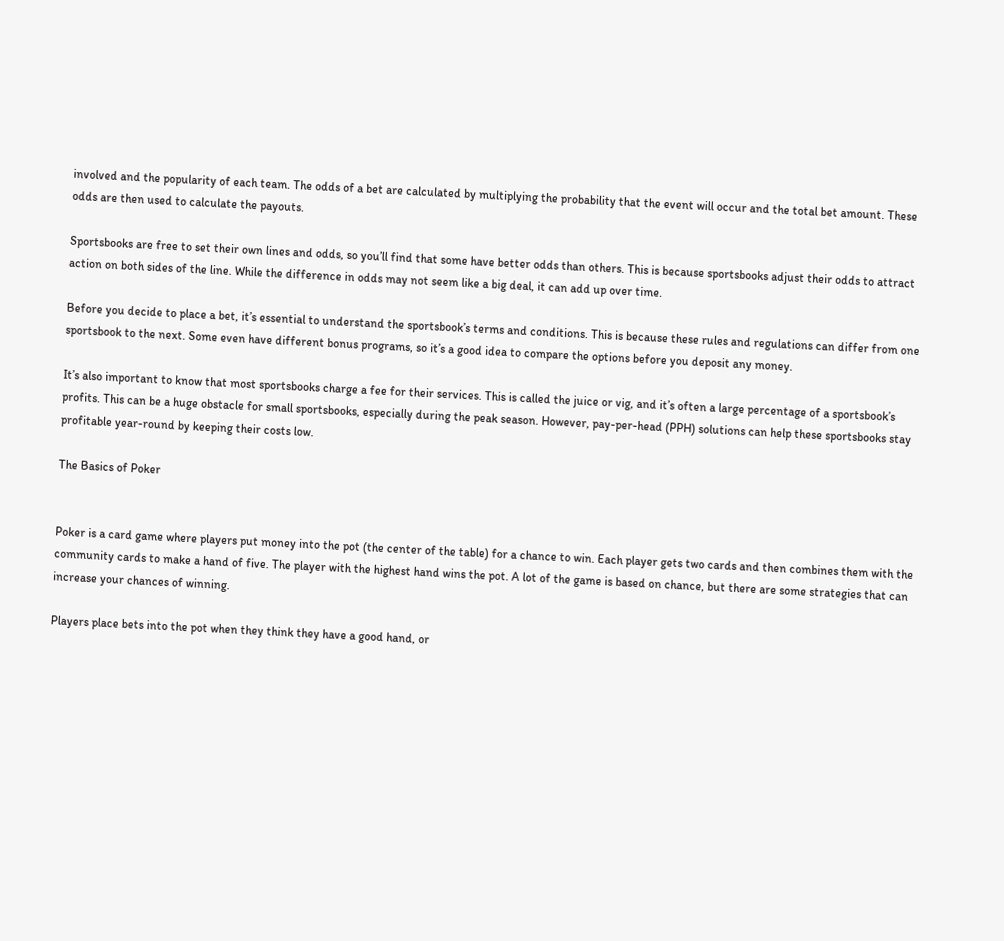involved and the popularity of each team. The odds of a bet are calculated by multiplying the probability that the event will occur and the total bet amount. These odds are then used to calculate the payouts.

Sportsbooks are free to set their own lines and odds, so you’ll find that some have better odds than others. This is because sportsbooks adjust their odds to attract action on both sides of the line. While the difference in odds may not seem like a big deal, it can add up over time.

Before you decide to place a bet, it’s essential to understand the sportsbook’s terms and conditions. This is because these rules and regulations can differ from one sportsbook to the next. Some even have different bonus programs, so it’s a good idea to compare the options before you deposit any money.

It’s also important to know that most sportsbooks charge a fee for their services. This is called the juice or vig, and it’s often a large percentage of a sportsbook’s profits. This can be a huge obstacle for small sportsbooks, especially during the peak season. However, pay-per-head (PPH) solutions can help these sportsbooks stay profitable year-round by keeping their costs low.

The Basics of Poker


Poker is a card game where players put money into the pot (the center of the table) for a chance to win. Each player gets two cards and then combines them with the community cards to make a hand of five. The player with the highest hand wins the pot. A lot of the game is based on chance, but there are some strategies that can increase your chances of winning.

Players place bets into the pot when they think they have a good hand, or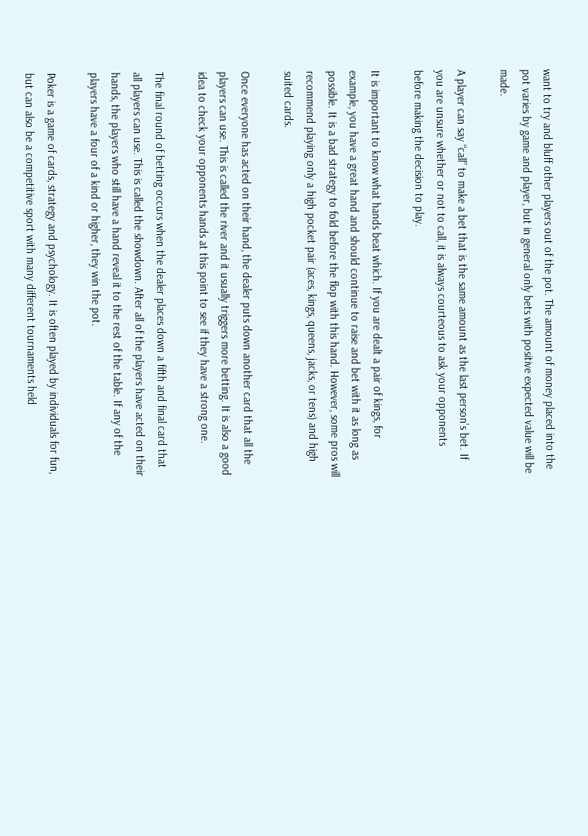want to try and bluff other players out of the pot. The amount of money placed into the pot varies by game and player, but in general only bets with positive expected value will be made.

A player can say “call” to make a bet that is the same amount as the last person’s bet. If you are unsure whether or not to call, it is always courteous to ask your opponents before making the decision to play.

It is important to know what hands beat which. If you are dealt a pair of kings, for example, you have a great hand and should continue to raise and bet with it as long as possible. It is a bad strategy to fold before the flop with this hand. However, some pros will recommend playing only a high pocket pair (aces, kings, queens, jacks, or tens) and high suited cards.

Once everyone has acted on their hand, the dealer puts down another card that all the players can use. This is called the river and it usually triggers more betting. It is also a good idea to check your opponents hands at this point to see if they have a strong one.

The final round of betting occurs when the dealer places down a fifth and final card that all players can use. This is called the showdown. After all of the players have acted on their hands, the players who still have a hand reveal it to the rest of the table. If any of the players have a four of a kind or higher, they win the pot.

Poker is a game of cards, strategy and psychology. It is often played by individuals for fun, but can also be a competitive sport with many different tournaments held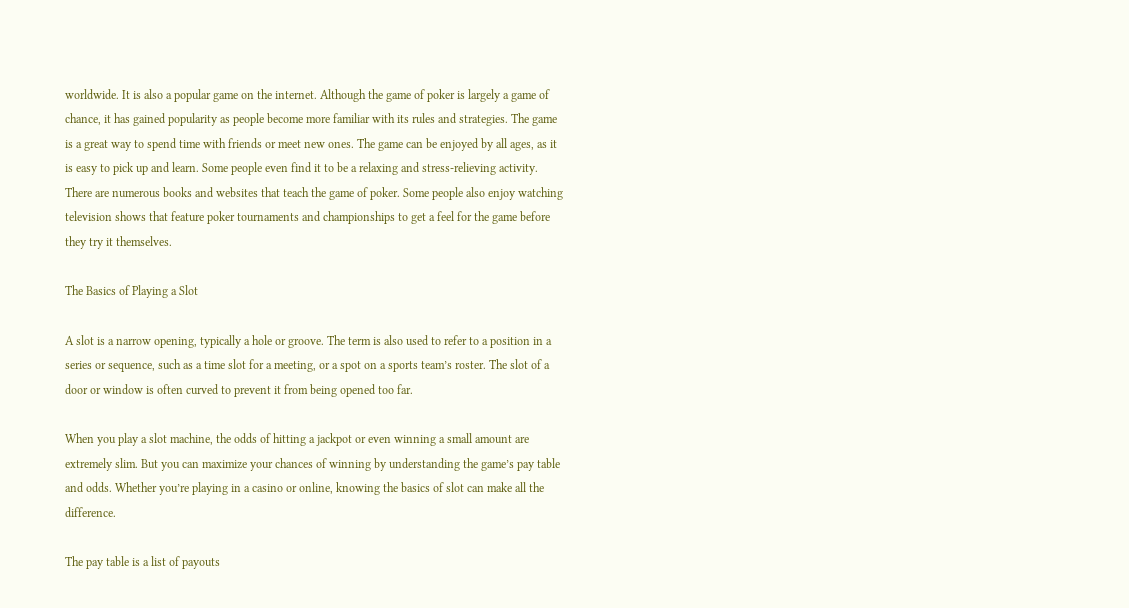worldwide. It is also a popular game on the internet. Although the game of poker is largely a game of chance, it has gained popularity as people become more familiar with its rules and strategies. The game is a great way to spend time with friends or meet new ones. The game can be enjoyed by all ages, as it is easy to pick up and learn. Some people even find it to be a relaxing and stress-relieving activity. There are numerous books and websites that teach the game of poker. Some people also enjoy watching television shows that feature poker tournaments and championships to get a feel for the game before they try it themselves.

The Basics of Playing a Slot

A slot is a narrow opening, typically a hole or groove. The term is also used to refer to a position in a series or sequence, such as a time slot for a meeting, or a spot on a sports team’s roster. The slot of a door or window is often curved to prevent it from being opened too far.

When you play a slot machine, the odds of hitting a jackpot or even winning a small amount are extremely slim. But you can maximize your chances of winning by understanding the game’s pay table and odds. Whether you’re playing in a casino or online, knowing the basics of slot can make all the difference.

The pay table is a list of payouts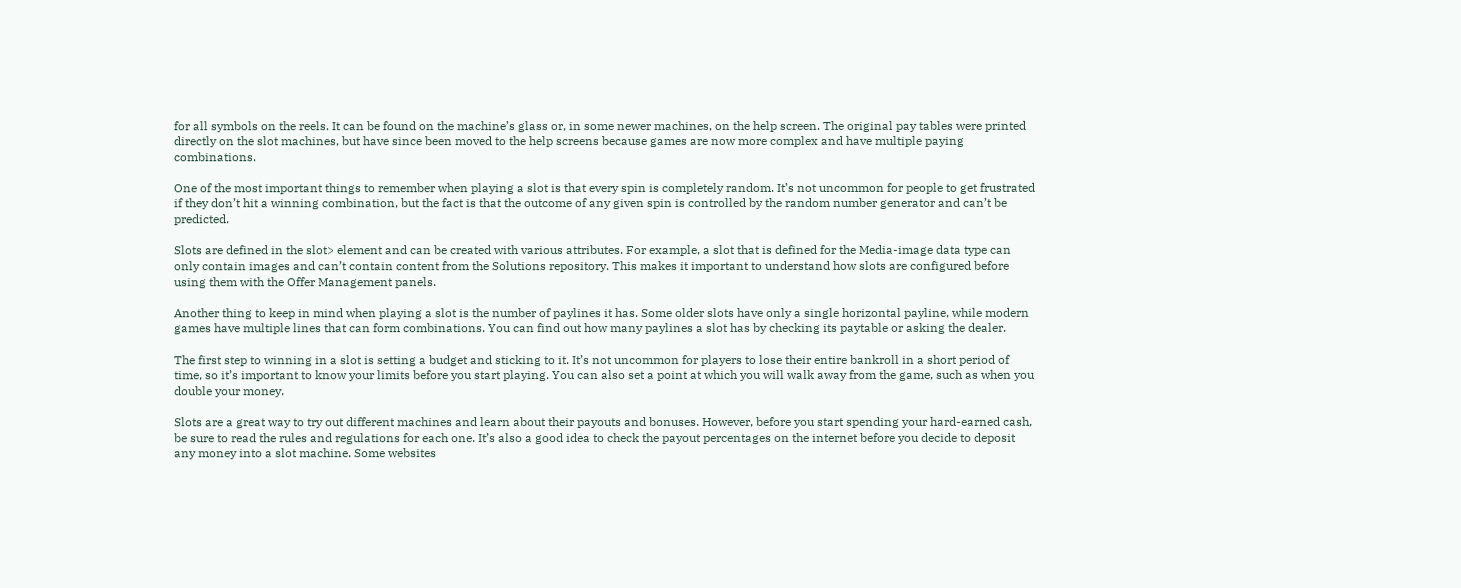for all symbols on the reels. It can be found on the machine’s glass or, in some newer machines, on the help screen. The original pay tables were printed directly on the slot machines, but have since been moved to the help screens because games are now more complex and have multiple paying combinations.

One of the most important things to remember when playing a slot is that every spin is completely random. It’s not uncommon for people to get frustrated if they don’t hit a winning combination, but the fact is that the outcome of any given spin is controlled by the random number generator and can’t be predicted.

Slots are defined in the slot> element and can be created with various attributes. For example, a slot that is defined for the Media-image data type can only contain images and can’t contain content from the Solutions repository. This makes it important to understand how slots are configured before using them with the Offer Management panels.

Another thing to keep in mind when playing a slot is the number of paylines it has. Some older slots have only a single horizontal payline, while modern games have multiple lines that can form combinations. You can find out how many paylines a slot has by checking its paytable or asking the dealer.

The first step to winning in a slot is setting a budget and sticking to it. It’s not uncommon for players to lose their entire bankroll in a short period of time, so it’s important to know your limits before you start playing. You can also set a point at which you will walk away from the game, such as when you double your money.

Slots are a great way to try out different machines and learn about their payouts and bonuses. However, before you start spending your hard-earned cash, be sure to read the rules and regulations for each one. It’s also a good idea to check the payout percentages on the internet before you decide to deposit any money into a slot machine. Some websites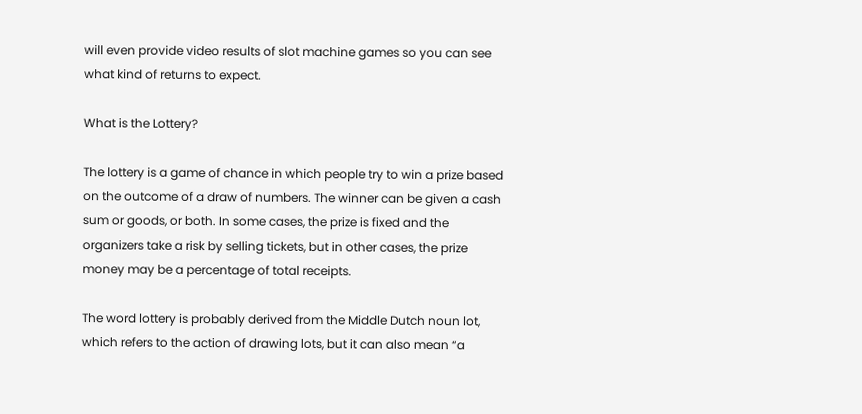will even provide video results of slot machine games so you can see what kind of returns to expect.

What is the Lottery?

The lottery is a game of chance in which people try to win a prize based on the outcome of a draw of numbers. The winner can be given a cash sum or goods, or both. In some cases, the prize is fixed and the organizers take a risk by selling tickets, but in other cases, the prize money may be a percentage of total receipts.

The word lottery is probably derived from the Middle Dutch noun lot, which refers to the action of drawing lots, but it can also mean “a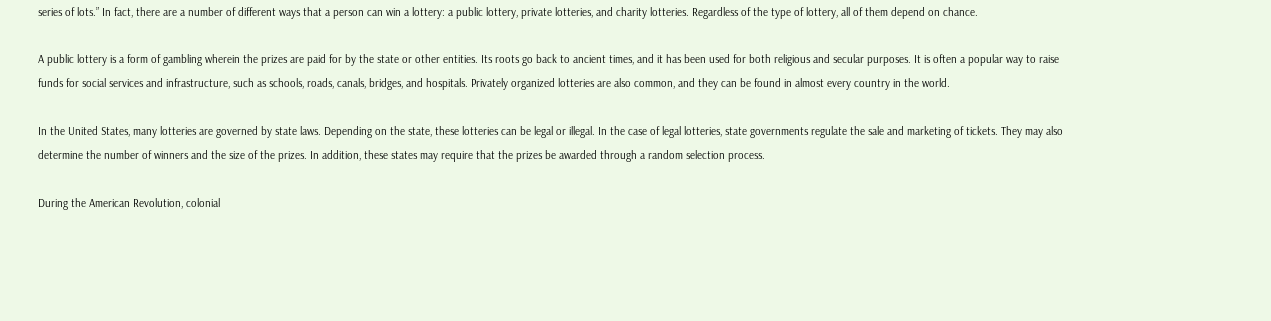series of lots.” In fact, there are a number of different ways that a person can win a lottery: a public lottery, private lotteries, and charity lotteries. Regardless of the type of lottery, all of them depend on chance.

A public lottery is a form of gambling wherein the prizes are paid for by the state or other entities. Its roots go back to ancient times, and it has been used for both religious and secular purposes. It is often a popular way to raise funds for social services and infrastructure, such as schools, roads, canals, bridges, and hospitals. Privately organized lotteries are also common, and they can be found in almost every country in the world.

In the United States, many lotteries are governed by state laws. Depending on the state, these lotteries can be legal or illegal. In the case of legal lotteries, state governments regulate the sale and marketing of tickets. They may also determine the number of winners and the size of the prizes. In addition, these states may require that the prizes be awarded through a random selection process.

During the American Revolution, colonial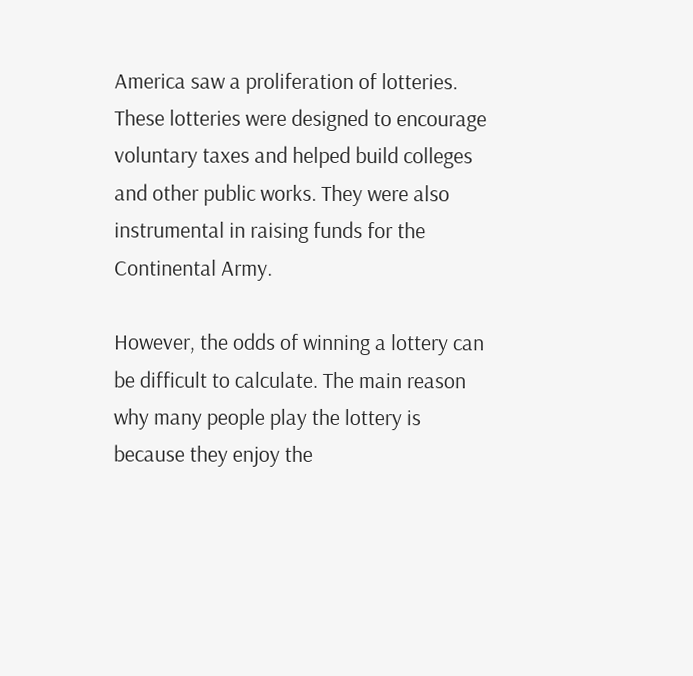America saw a proliferation of lotteries. These lotteries were designed to encourage voluntary taxes and helped build colleges and other public works. They were also instrumental in raising funds for the Continental Army.

However, the odds of winning a lottery can be difficult to calculate. The main reason why many people play the lottery is because they enjoy the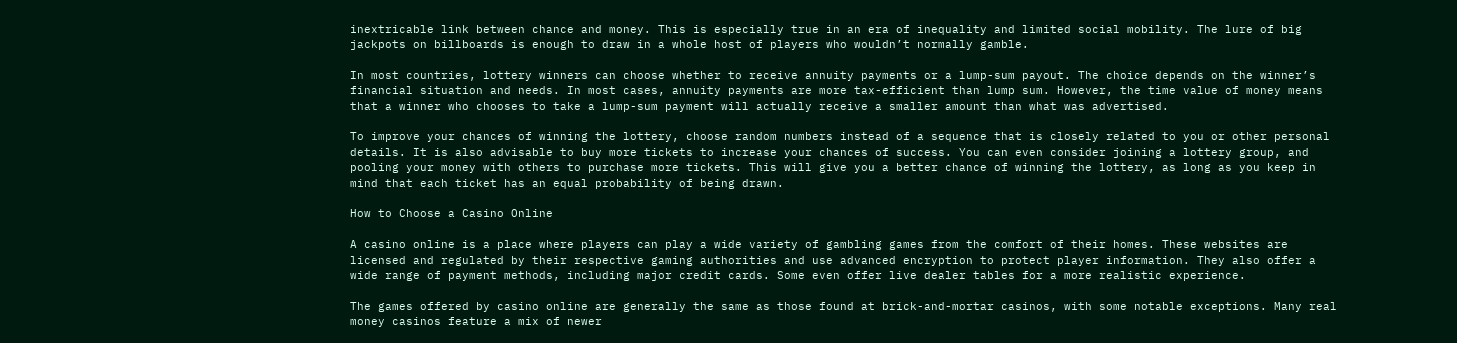inextricable link between chance and money. This is especially true in an era of inequality and limited social mobility. The lure of big jackpots on billboards is enough to draw in a whole host of players who wouldn’t normally gamble.

In most countries, lottery winners can choose whether to receive annuity payments or a lump-sum payout. The choice depends on the winner’s financial situation and needs. In most cases, annuity payments are more tax-efficient than lump sum. However, the time value of money means that a winner who chooses to take a lump-sum payment will actually receive a smaller amount than what was advertised.

To improve your chances of winning the lottery, choose random numbers instead of a sequence that is closely related to you or other personal details. It is also advisable to buy more tickets to increase your chances of success. You can even consider joining a lottery group, and pooling your money with others to purchase more tickets. This will give you a better chance of winning the lottery, as long as you keep in mind that each ticket has an equal probability of being drawn.

How to Choose a Casino Online

A casino online is a place where players can play a wide variety of gambling games from the comfort of their homes. These websites are licensed and regulated by their respective gaming authorities and use advanced encryption to protect player information. They also offer a wide range of payment methods, including major credit cards. Some even offer live dealer tables for a more realistic experience.

The games offered by casino online are generally the same as those found at brick-and-mortar casinos, with some notable exceptions. Many real money casinos feature a mix of newer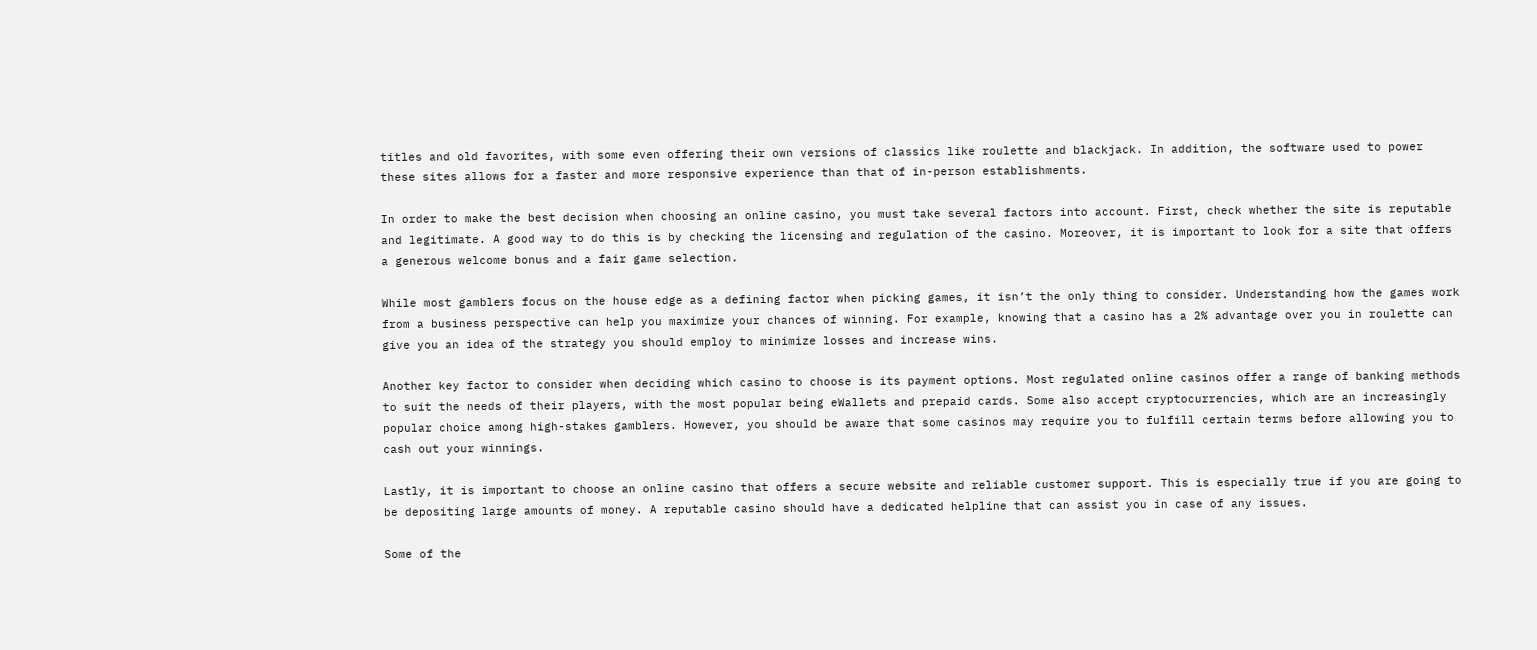titles and old favorites, with some even offering their own versions of classics like roulette and blackjack. In addition, the software used to power these sites allows for a faster and more responsive experience than that of in-person establishments.

In order to make the best decision when choosing an online casino, you must take several factors into account. First, check whether the site is reputable and legitimate. A good way to do this is by checking the licensing and regulation of the casino. Moreover, it is important to look for a site that offers a generous welcome bonus and a fair game selection.

While most gamblers focus on the house edge as a defining factor when picking games, it isn’t the only thing to consider. Understanding how the games work from a business perspective can help you maximize your chances of winning. For example, knowing that a casino has a 2% advantage over you in roulette can give you an idea of the strategy you should employ to minimize losses and increase wins.

Another key factor to consider when deciding which casino to choose is its payment options. Most regulated online casinos offer a range of banking methods to suit the needs of their players, with the most popular being eWallets and prepaid cards. Some also accept cryptocurrencies, which are an increasingly popular choice among high-stakes gamblers. However, you should be aware that some casinos may require you to fulfill certain terms before allowing you to cash out your winnings.

Lastly, it is important to choose an online casino that offers a secure website and reliable customer support. This is especially true if you are going to be depositing large amounts of money. A reputable casino should have a dedicated helpline that can assist you in case of any issues.

Some of the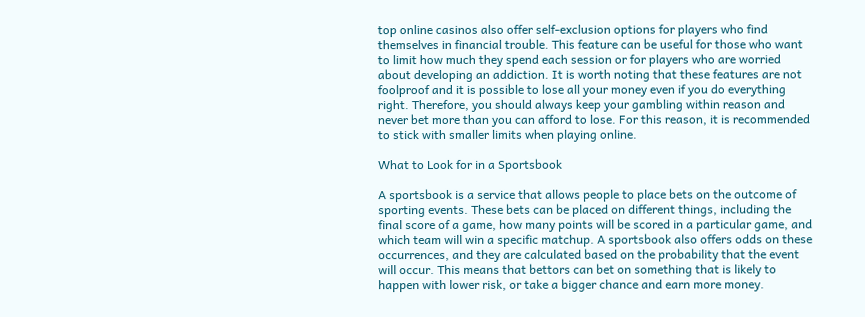top online casinos also offer self-exclusion options for players who find themselves in financial trouble. This feature can be useful for those who want to limit how much they spend each session or for players who are worried about developing an addiction. It is worth noting that these features are not foolproof and it is possible to lose all your money even if you do everything right. Therefore, you should always keep your gambling within reason and never bet more than you can afford to lose. For this reason, it is recommended to stick with smaller limits when playing online.

What to Look for in a Sportsbook

A sportsbook is a service that allows people to place bets on the outcome of sporting events. These bets can be placed on different things, including the final score of a game, how many points will be scored in a particular game, and which team will win a specific matchup. A sportsbook also offers odds on these occurrences, and they are calculated based on the probability that the event will occur. This means that bettors can bet on something that is likely to happen with lower risk, or take a bigger chance and earn more money.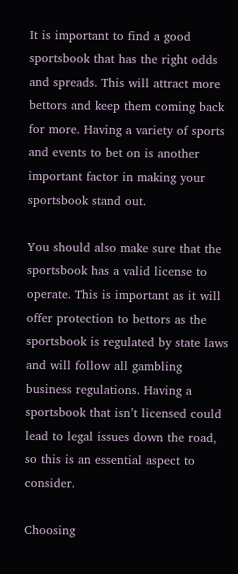It is important to find a good sportsbook that has the right odds and spreads. This will attract more bettors and keep them coming back for more. Having a variety of sports and events to bet on is another important factor in making your sportsbook stand out.

You should also make sure that the sportsbook has a valid license to operate. This is important as it will offer protection to bettors as the sportsbook is regulated by state laws and will follow all gambling business regulations. Having a sportsbook that isn’t licensed could lead to legal issues down the road, so this is an essential aspect to consider.

Choosing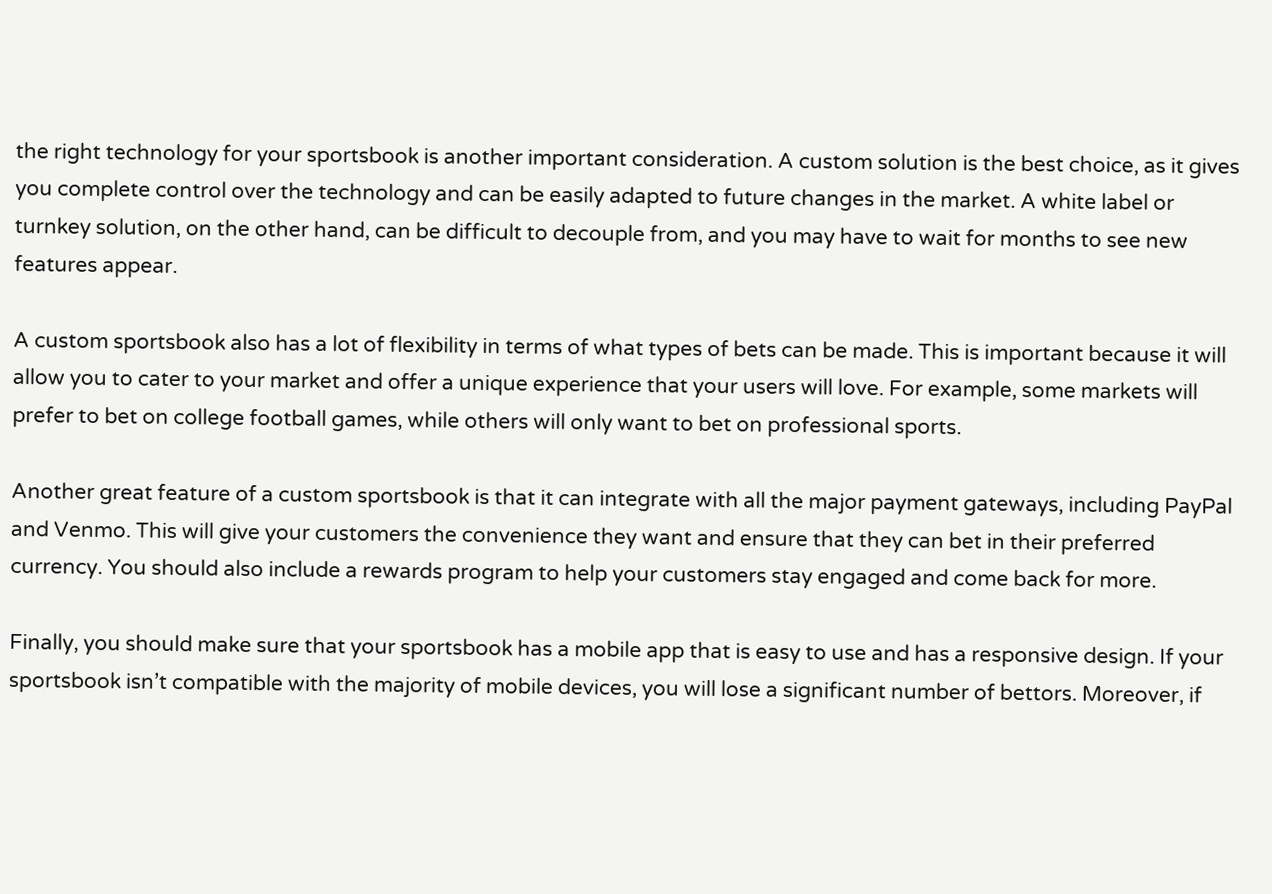the right technology for your sportsbook is another important consideration. A custom solution is the best choice, as it gives you complete control over the technology and can be easily adapted to future changes in the market. A white label or turnkey solution, on the other hand, can be difficult to decouple from, and you may have to wait for months to see new features appear.

A custom sportsbook also has a lot of flexibility in terms of what types of bets can be made. This is important because it will allow you to cater to your market and offer a unique experience that your users will love. For example, some markets will prefer to bet on college football games, while others will only want to bet on professional sports.

Another great feature of a custom sportsbook is that it can integrate with all the major payment gateways, including PayPal and Venmo. This will give your customers the convenience they want and ensure that they can bet in their preferred currency. You should also include a rewards program to help your customers stay engaged and come back for more.

Finally, you should make sure that your sportsbook has a mobile app that is easy to use and has a responsive design. If your sportsbook isn’t compatible with the majority of mobile devices, you will lose a significant number of bettors. Moreover, if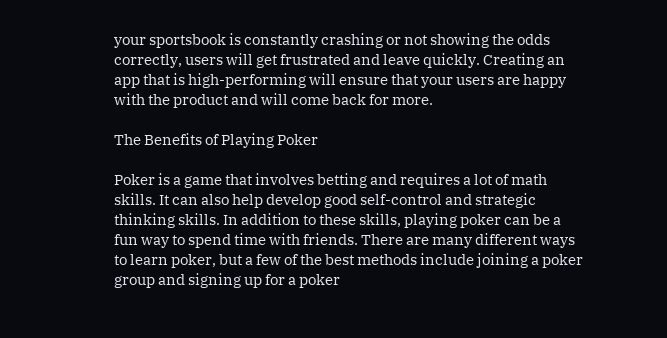your sportsbook is constantly crashing or not showing the odds correctly, users will get frustrated and leave quickly. Creating an app that is high-performing will ensure that your users are happy with the product and will come back for more.

The Benefits of Playing Poker

Poker is a game that involves betting and requires a lot of math skills. It can also help develop good self-control and strategic thinking skills. In addition to these skills, playing poker can be a fun way to spend time with friends. There are many different ways to learn poker, but a few of the best methods include joining a poker group and signing up for a poker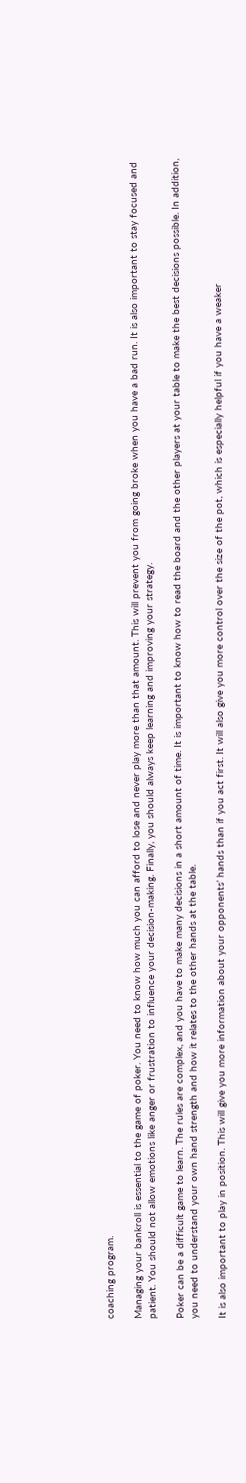coaching program.

Managing your bankroll is essential to the game of poker. You need to know how much you can afford to lose and never play more than that amount. This will prevent you from going broke when you have a bad run. It is also important to stay focused and patient. You should not allow emotions like anger or frustration to influence your decision-making. Finally, you should always keep learning and improving your strategy.

Poker can be a difficult game to learn. The rules are complex, and you have to make many decisions in a short amount of time. It is important to know how to read the board and the other players at your table to make the best decisions possible. In addition, you need to understand your own hand strength and how it relates to the other hands at the table.

It is also important to play in position. This will give you more information about your opponents’ hands than if you act first. It will also give you more control over the size of the pot, which is especially helpful if you have a weaker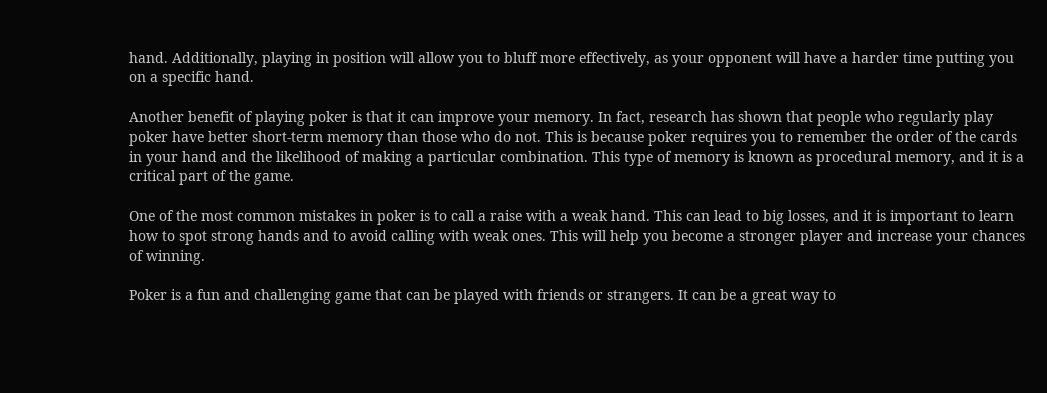hand. Additionally, playing in position will allow you to bluff more effectively, as your opponent will have a harder time putting you on a specific hand.

Another benefit of playing poker is that it can improve your memory. In fact, research has shown that people who regularly play poker have better short-term memory than those who do not. This is because poker requires you to remember the order of the cards in your hand and the likelihood of making a particular combination. This type of memory is known as procedural memory, and it is a critical part of the game.

One of the most common mistakes in poker is to call a raise with a weak hand. This can lead to big losses, and it is important to learn how to spot strong hands and to avoid calling with weak ones. This will help you become a stronger player and increase your chances of winning.

Poker is a fun and challenging game that can be played with friends or strangers. It can be a great way to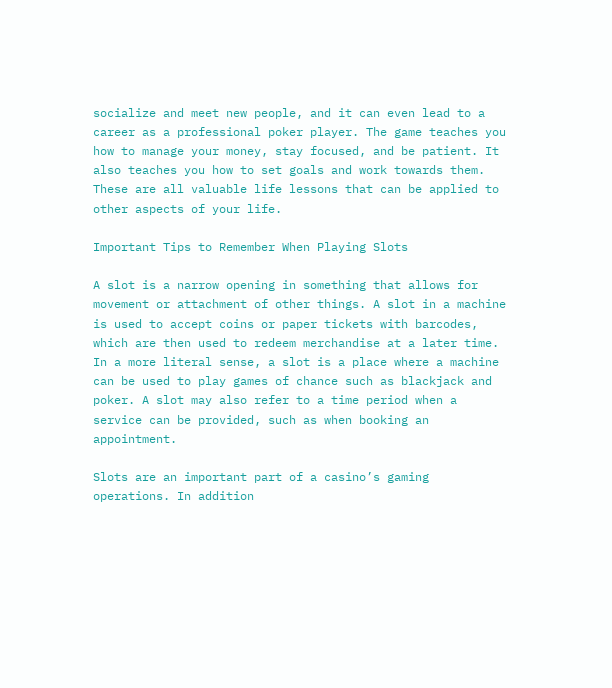socialize and meet new people, and it can even lead to a career as a professional poker player. The game teaches you how to manage your money, stay focused, and be patient. It also teaches you how to set goals and work towards them. These are all valuable life lessons that can be applied to other aspects of your life.

Important Tips to Remember When Playing Slots

A slot is a narrow opening in something that allows for movement or attachment of other things. A slot in a machine is used to accept coins or paper tickets with barcodes, which are then used to redeem merchandise at a later time. In a more literal sense, a slot is a place where a machine can be used to play games of chance such as blackjack and poker. A slot may also refer to a time period when a service can be provided, such as when booking an appointment.

Slots are an important part of a casino’s gaming operations. In addition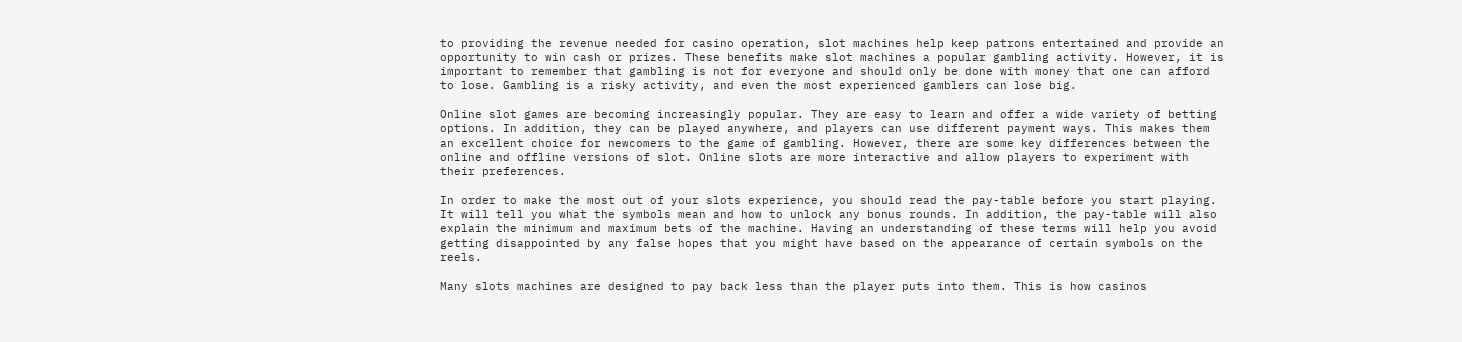to providing the revenue needed for casino operation, slot machines help keep patrons entertained and provide an opportunity to win cash or prizes. These benefits make slot machines a popular gambling activity. However, it is important to remember that gambling is not for everyone and should only be done with money that one can afford to lose. Gambling is a risky activity, and even the most experienced gamblers can lose big.

Online slot games are becoming increasingly popular. They are easy to learn and offer a wide variety of betting options. In addition, they can be played anywhere, and players can use different payment ways. This makes them an excellent choice for newcomers to the game of gambling. However, there are some key differences between the online and offline versions of slot. Online slots are more interactive and allow players to experiment with their preferences.

In order to make the most out of your slots experience, you should read the pay-table before you start playing. It will tell you what the symbols mean and how to unlock any bonus rounds. In addition, the pay-table will also explain the minimum and maximum bets of the machine. Having an understanding of these terms will help you avoid getting disappointed by any false hopes that you might have based on the appearance of certain symbols on the reels.

Many slots machines are designed to pay back less than the player puts into them. This is how casinos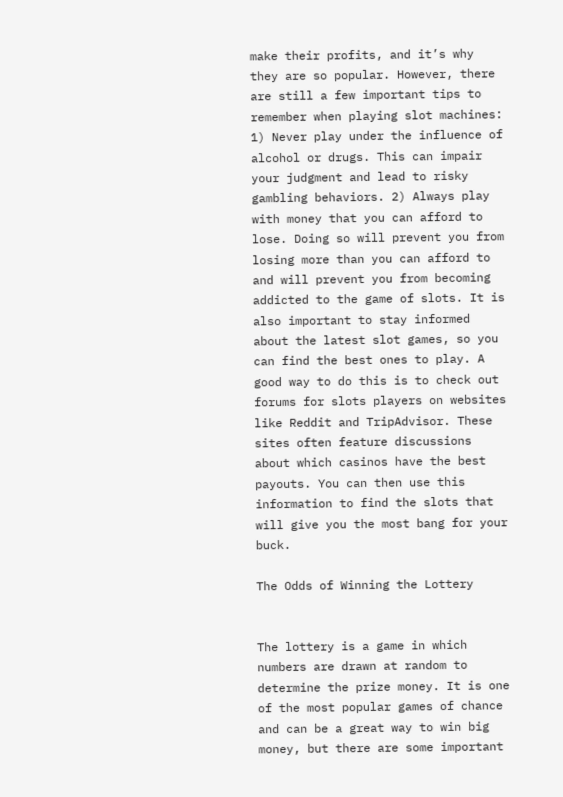make their profits, and it’s why they are so popular. However, there are still a few important tips to remember when playing slot machines: 1) Never play under the influence of alcohol or drugs. This can impair your judgment and lead to risky gambling behaviors. 2) Always play with money that you can afford to lose. Doing so will prevent you from losing more than you can afford to and will prevent you from becoming addicted to the game of slots. It is also important to stay informed about the latest slot games, so you can find the best ones to play. A good way to do this is to check out forums for slots players on websites like Reddit and TripAdvisor. These sites often feature discussions about which casinos have the best payouts. You can then use this information to find the slots that will give you the most bang for your buck.

The Odds of Winning the Lottery


The lottery is a game in which numbers are drawn at random to determine the prize money. It is one of the most popular games of chance and can be a great way to win big money, but there are some important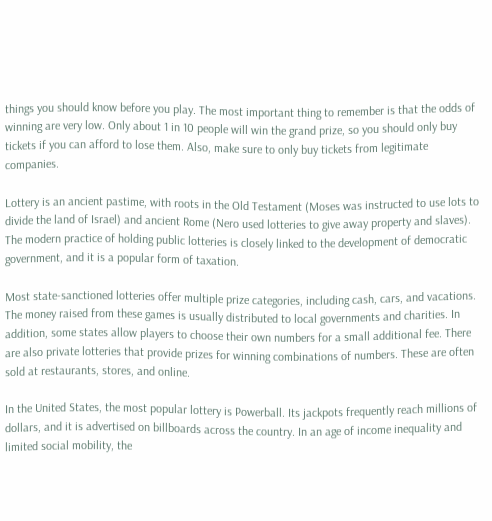things you should know before you play. The most important thing to remember is that the odds of winning are very low. Only about 1 in 10 people will win the grand prize, so you should only buy tickets if you can afford to lose them. Also, make sure to only buy tickets from legitimate companies.

Lottery is an ancient pastime, with roots in the Old Testament (Moses was instructed to use lots to divide the land of Israel) and ancient Rome (Nero used lotteries to give away property and slaves). The modern practice of holding public lotteries is closely linked to the development of democratic government, and it is a popular form of taxation.

Most state-sanctioned lotteries offer multiple prize categories, including cash, cars, and vacations. The money raised from these games is usually distributed to local governments and charities. In addition, some states allow players to choose their own numbers for a small additional fee. There are also private lotteries that provide prizes for winning combinations of numbers. These are often sold at restaurants, stores, and online.

In the United States, the most popular lottery is Powerball. Its jackpots frequently reach millions of dollars, and it is advertised on billboards across the country. In an age of income inequality and limited social mobility, the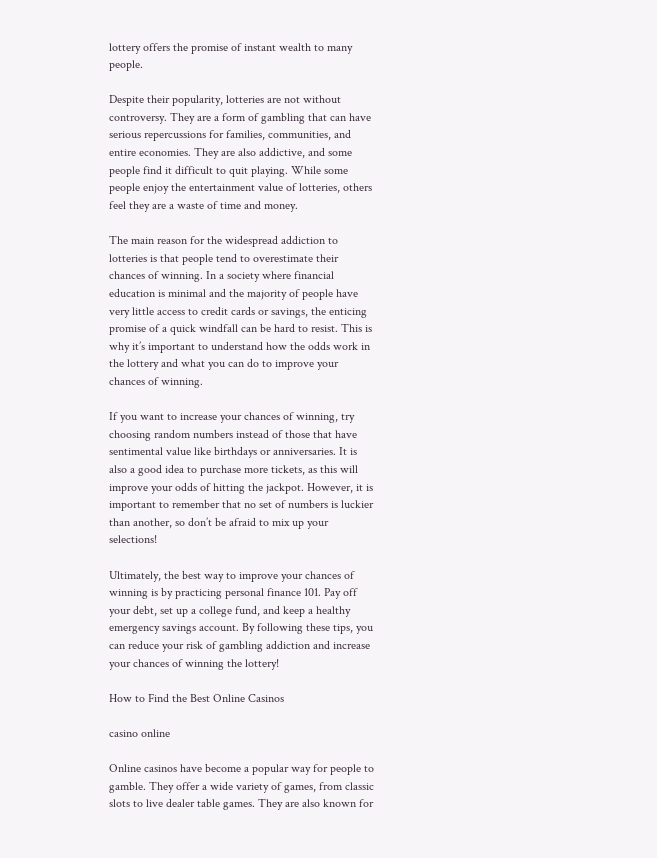lottery offers the promise of instant wealth to many people.

Despite their popularity, lotteries are not without controversy. They are a form of gambling that can have serious repercussions for families, communities, and entire economies. They are also addictive, and some people find it difficult to quit playing. While some people enjoy the entertainment value of lotteries, others feel they are a waste of time and money.

The main reason for the widespread addiction to lotteries is that people tend to overestimate their chances of winning. In a society where financial education is minimal and the majority of people have very little access to credit cards or savings, the enticing promise of a quick windfall can be hard to resist. This is why it’s important to understand how the odds work in the lottery and what you can do to improve your chances of winning.

If you want to increase your chances of winning, try choosing random numbers instead of those that have sentimental value like birthdays or anniversaries. It is also a good idea to purchase more tickets, as this will improve your odds of hitting the jackpot. However, it is important to remember that no set of numbers is luckier than another, so don’t be afraid to mix up your selections!

Ultimately, the best way to improve your chances of winning is by practicing personal finance 101. Pay off your debt, set up a college fund, and keep a healthy emergency savings account. By following these tips, you can reduce your risk of gambling addiction and increase your chances of winning the lottery!

How to Find the Best Online Casinos

casino online

Online casinos have become a popular way for people to gamble. They offer a wide variety of games, from classic slots to live dealer table games. They are also known for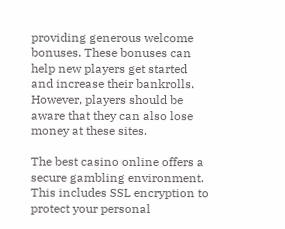providing generous welcome bonuses. These bonuses can help new players get started and increase their bankrolls. However, players should be aware that they can also lose money at these sites.

The best casino online offers a secure gambling environment. This includes SSL encryption to protect your personal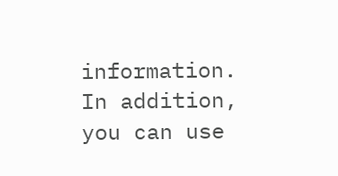information. In addition, you can use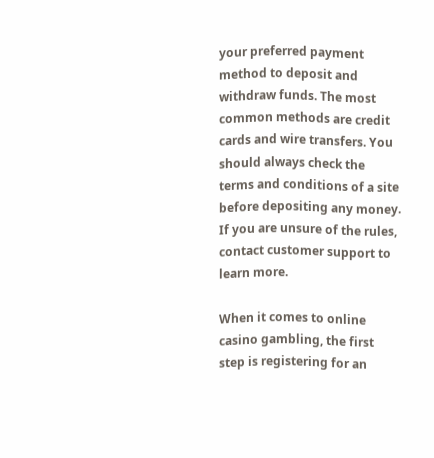your preferred payment method to deposit and withdraw funds. The most common methods are credit cards and wire transfers. You should always check the terms and conditions of a site before depositing any money. If you are unsure of the rules, contact customer support to learn more.

When it comes to online casino gambling, the first step is registering for an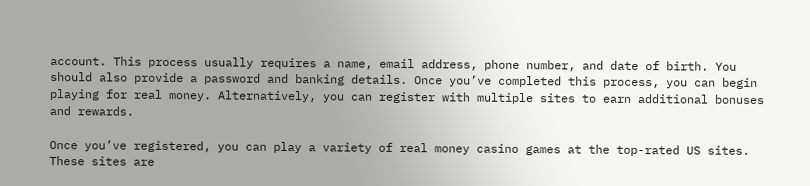account. This process usually requires a name, email address, phone number, and date of birth. You should also provide a password and banking details. Once you’ve completed this process, you can begin playing for real money. Alternatively, you can register with multiple sites to earn additional bonuses and rewards.

Once you’ve registered, you can play a variety of real money casino games at the top-rated US sites. These sites are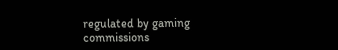regulated by gaming commissions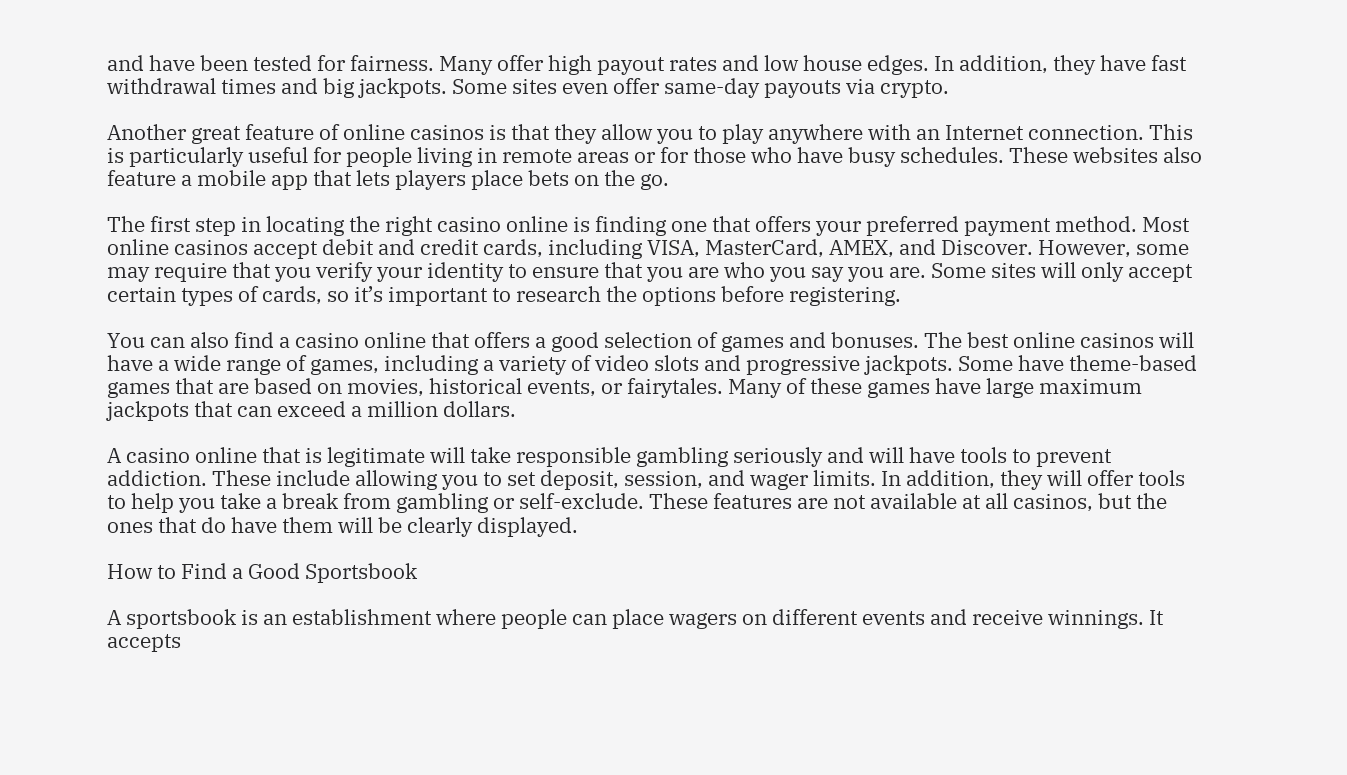and have been tested for fairness. Many offer high payout rates and low house edges. In addition, they have fast withdrawal times and big jackpots. Some sites even offer same-day payouts via crypto.

Another great feature of online casinos is that they allow you to play anywhere with an Internet connection. This is particularly useful for people living in remote areas or for those who have busy schedules. These websites also feature a mobile app that lets players place bets on the go.

The first step in locating the right casino online is finding one that offers your preferred payment method. Most online casinos accept debit and credit cards, including VISA, MasterCard, AMEX, and Discover. However, some may require that you verify your identity to ensure that you are who you say you are. Some sites will only accept certain types of cards, so it’s important to research the options before registering.

You can also find a casino online that offers a good selection of games and bonuses. The best online casinos will have a wide range of games, including a variety of video slots and progressive jackpots. Some have theme-based games that are based on movies, historical events, or fairytales. Many of these games have large maximum jackpots that can exceed a million dollars.

A casino online that is legitimate will take responsible gambling seriously and will have tools to prevent addiction. These include allowing you to set deposit, session, and wager limits. In addition, they will offer tools to help you take a break from gambling or self-exclude. These features are not available at all casinos, but the ones that do have them will be clearly displayed.

How to Find a Good Sportsbook

A sportsbook is an establishment where people can place wagers on different events and receive winnings. It accepts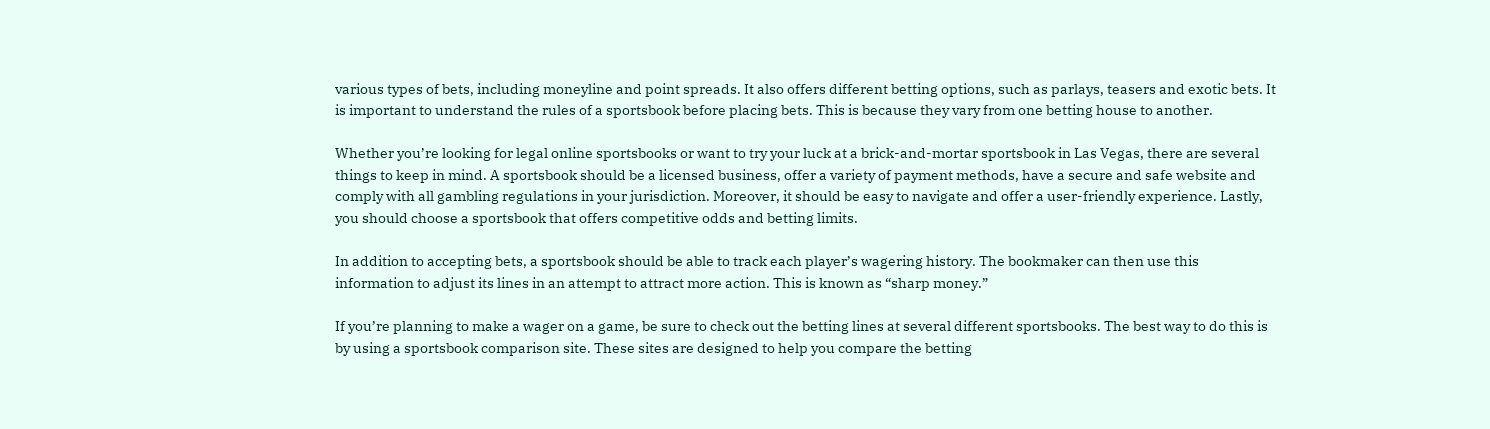various types of bets, including moneyline and point spreads. It also offers different betting options, such as parlays, teasers and exotic bets. It is important to understand the rules of a sportsbook before placing bets. This is because they vary from one betting house to another.

Whether you’re looking for legal online sportsbooks or want to try your luck at a brick-and-mortar sportsbook in Las Vegas, there are several things to keep in mind. A sportsbook should be a licensed business, offer a variety of payment methods, have a secure and safe website and comply with all gambling regulations in your jurisdiction. Moreover, it should be easy to navigate and offer a user-friendly experience. Lastly, you should choose a sportsbook that offers competitive odds and betting limits.

In addition to accepting bets, a sportsbook should be able to track each player’s wagering history. The bookmaker can then use this information to adjust its lines in an attempt to attract more action. This is known as “sharp money.”

If you’re planning to make a wager on a game, be sure to check out the betting lines at several different sportsbooks. The best way to do this is by using a sportsbook comparison site. These sites are designed to help you compare the betting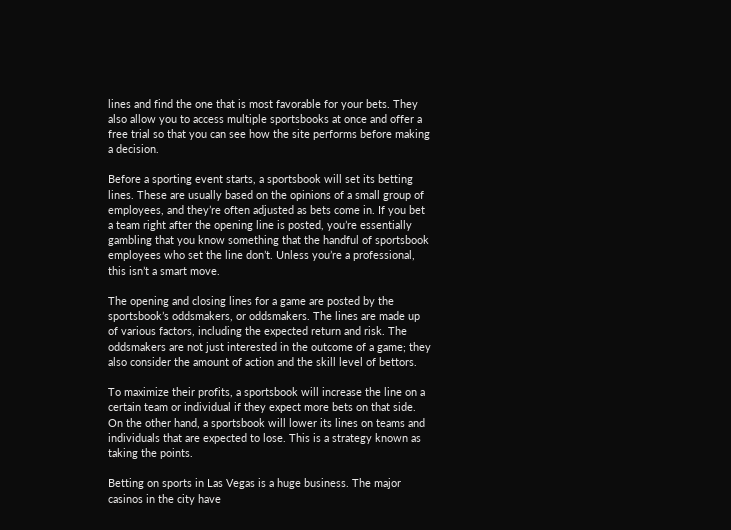lines and find the one that is most favorable for your bets. They also allow you to access multiple sportsbooks at once and offer a free trial so that you can see how the site performs before making a decision.

Before a sporting event starts, a sportsbook will set its betting lines. These are usually based on the opinions of a small group of employees, and they’re often adjusted as bets come in. If you bet a team right after the opening line is posted, you’re essentially gambling that you know something that the handful of sportsbook employees who set the line don’t. Unless you’re a professional, this isn’t a smart move.

The opening and closing lines for a game are posted by the sportsbook’s oddsmakers, or oddsmakers. The lines are made up of various factors, including the expected return and risk. The oddsmakers are not just interested in the outcome of a game; they also consider the amount of action and the skill level of bettors.

To maximize their profits, a sportsbook will increase the line on a certain team or individual if they expect more bets on that side. On the other hand, a sportsbook will lower its lines on teams and individuals that are expected to lose. This is a strategy known as taking the points.

Betting on sports in Las Vegas is a huge business. The major casinos in the city have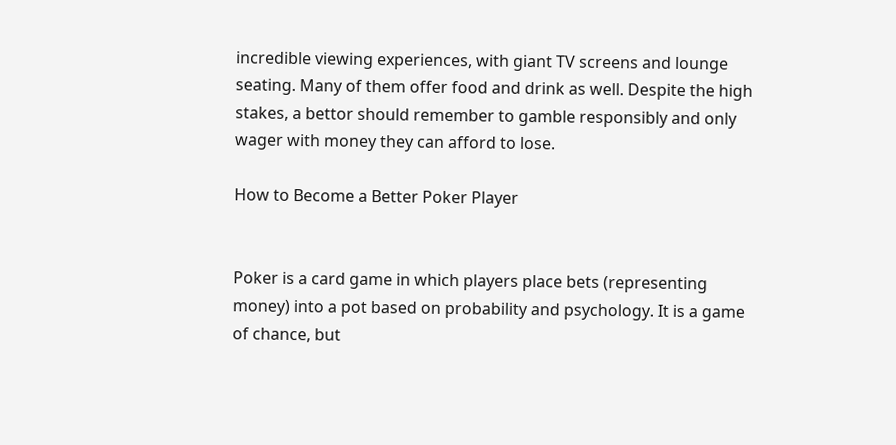incredible viewing experiences, with giant TV screens and lounge seating. Many of them offer food and drink as well. Despite the high stakes, a bettor should remember to gamble responsibly and only wager with money they can afford to lose.

How to Become a Better Poker Player


Poker is a card game in which players place bets (representing money) into a pot based on probability and psychology. It is a game of chance, but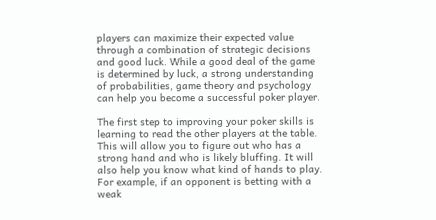players can maximize their expected value through a combination of strategic decisions and good luck. While a good deal of the game is determined by luck, a strong understanding of probabilities, game theory and psychology can help you become a successful poker player.

The first step to improving your poker skills is learning to read the other players at the table. This will allow you to figure out who has a strong hand and who is likely bluffing. It will also help you know what kind of hands to play. For example, if an opponent is betting with a weak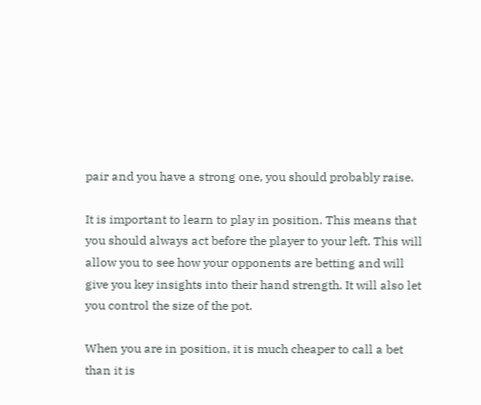pair and you have a strong one, you should probably raise.

It is important to learn to play in position. This means that you should always act before the player to your left. This will allow you to see how your opponents are betting and will give you key insights into their hand strength. It will also let you control the size of the pot.

When you are in position, it is much cheaper to call a bet than it is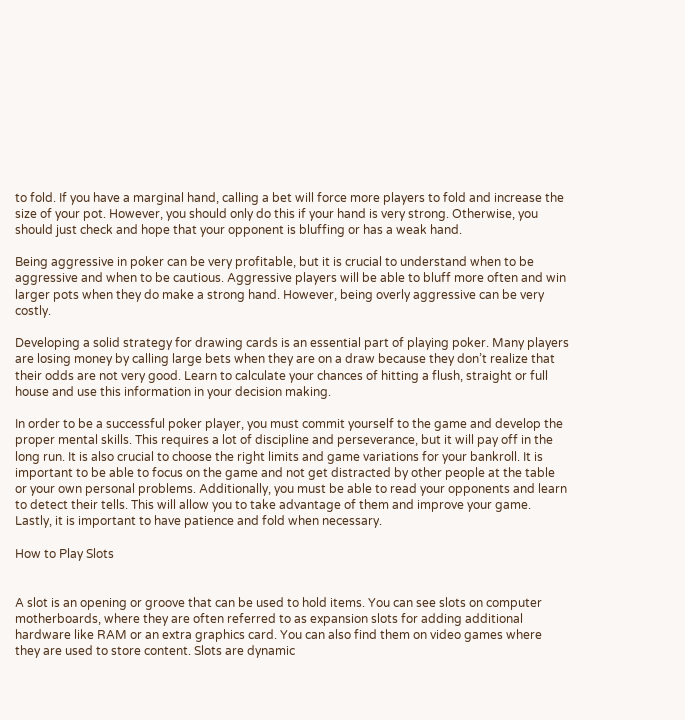to fold. If you have a marginal hand, calling a bet will force more players to fold and increase the size of your pot. However, you should only do this if your hand is very strong. Otherwise, you should just check and hope that your opponent is bluffing or has a weak hand.

Being aggressive in poker can be very profitable, but it is crucial to understand when to be aggressive and when to be cautious. Aggressive players will be able to bluff more often and win larger pots when they do make a strong hand. However, being overly aggressive can be very costly.

Developing a solid strategy for drawing cards is an essential part of playing poker. Many players are losing money by calling large bets when they are on a draw because they don’t realize that their odds are not very good. Learn to calculate your chances of hitting a flush, straight or full house and use this information in your decision making.

In order to be a successful poker player, you must commit yourself to the game and develop the proper mental skills. This requires a lot of discipline and perseverance, but it will pay off in the long run. It is also crucial to choose the right limits and game variations for your bankroll. It is important to be able to focus on the game and not get distracted by other people at the table or your own personal problems. Additionally, you must be able to read your opponents and learn to detect their tells. This will allow you to take advantage of them and improve your game. Lastly, it is important to have patience and fold when necessary.

How to Play Slots


A slot is an opening or groove that can be used to hold items. You can see slots on computer motherboards, where they are often referred to as expansion slots for adding additional hardware like RAM or an extra graphics card. You can also find them on video games where they are used to store content. Slots are dynamic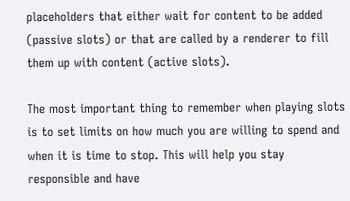placeholders that either wait for content to be added (passive slots) or that are called by a renderer to fill them up with content (active slots).

The most important thing to remember when playing slots is to set limits on how much you are willing to spend and when it is time to stop. This will help you stay responsible and have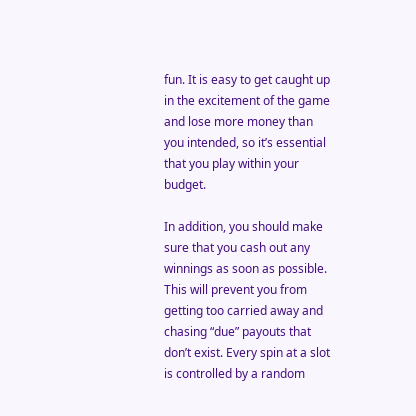fun. It is easy to get caught up in the excitement of the game and lose more money than you intended, so it’s essential that you play within your budget.

In addition, you should make sure that you cash out any winnings as soon as possible. This will prevent you from getting too carried away and chasing “due” payouts that don’t exist. Every spin at a slot is controlled by a random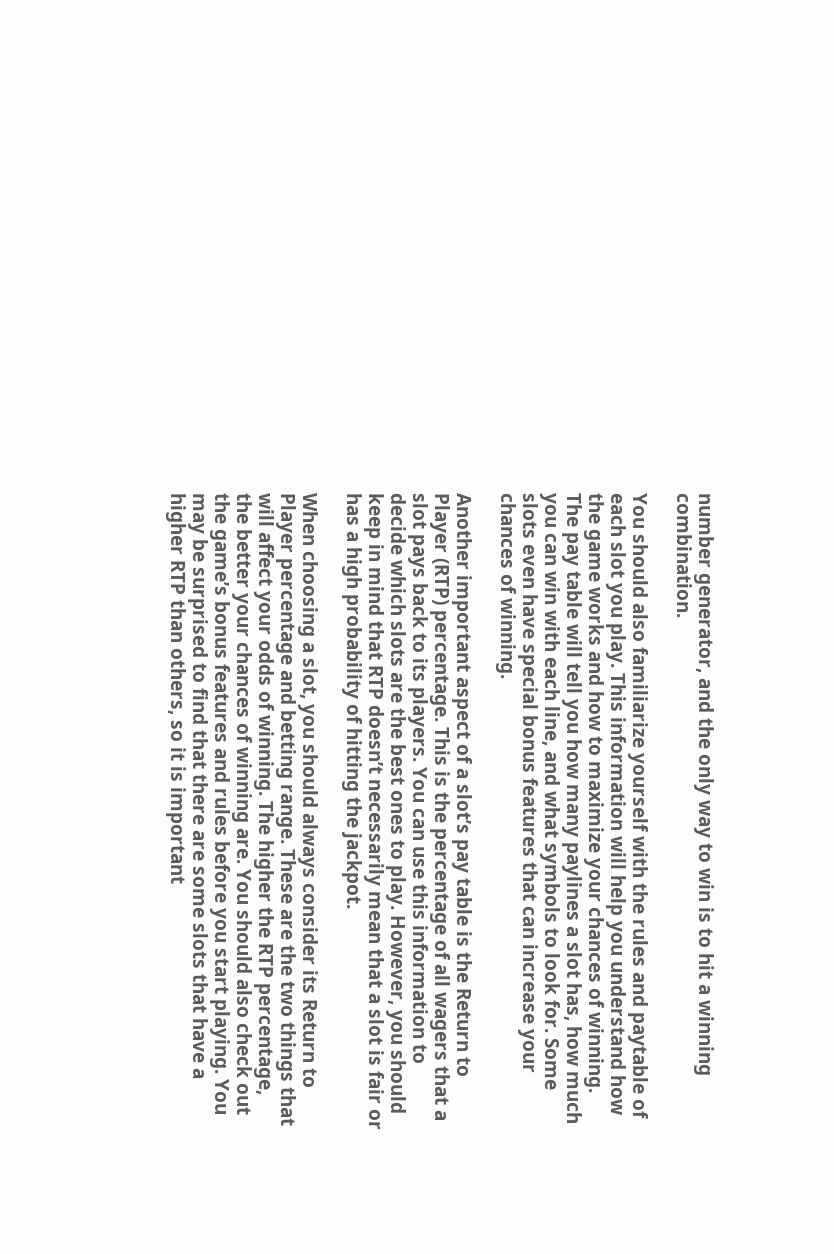number generator, and the only way to win is to hit a winning combination.

You should also familiarize yourself with the rules and paytable of each slot you play. This information will help you understand how the game works and how to maximize your chances of winning. The pay table will tell you how many paylines a slot has, how much you can win with each line, and what symbols to look for. Some slots even have special bonus features that can increase your chances of winning.

Another important aspect of a slot’s pay table is the Return to Player (RTP) percentage. This is the percentage of all wagers that a slot pays back to its players. You can use this information to decide which slots are the best ones to play. However, you should keep in mind that RTP doesn’t necessarily mean that a slot is fair or has a high probability of hitting the jackpot.

When choosing a slot, you should always consider its Return to Player percentage and betting range. These are the two things that will affect your odds of winning. The higher the RTP percentage, the better your chances of winning are. You should also check out the game’s bonus features and rules before you start playing. You may be surprised to find that there are some slots that have a higher RTP than others, so it is important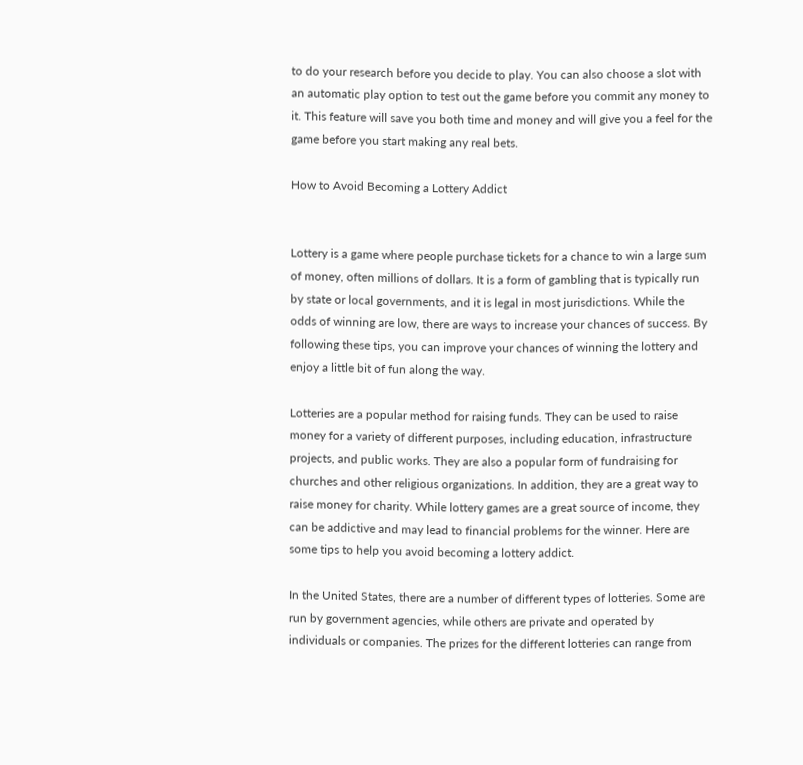to do your research before you decide to play. You can also choose a slot with an automatic play option to test out the game before you commit any money to it. This feature will save you both time and money and will give you a feel for the game before you start making any real bets.

How to Avoid Becoming a Lottery Addict


Lottery is a game where people purchase tickets for a chance to win a large sum of money, often millions of dollars. It is a form of gambling that is typically run by state or local governments, and it is legal in most jurisdictions. While the odds of winning are low, there are ways to increase your chances of success. By following these tips, you can improve your chances of winning the lottery and enjoy a little bit of fun along the way.

Lotteries are a popular method for raising funds. They can be used to raise money for a variety of different purposes, including education, infrastructure projects, and public works. They are also a popular form of fundraising for churches and other religious organizations. In addition, they are a great way to raise money for charity. While lottery games are a great source of income, they can be addictive and may lead to financial problems for the winner. Here are some tips to help you avoid becoming a lottery addict.

In the United States, there are a number of different types of lotteries. Some are run by government agencies, while others are private and operated by individuals or companies. The prizes for the different lotteries can range from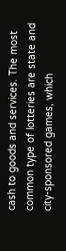cash to goods and services. The most common type of lotteries are state and city-sponsored games, which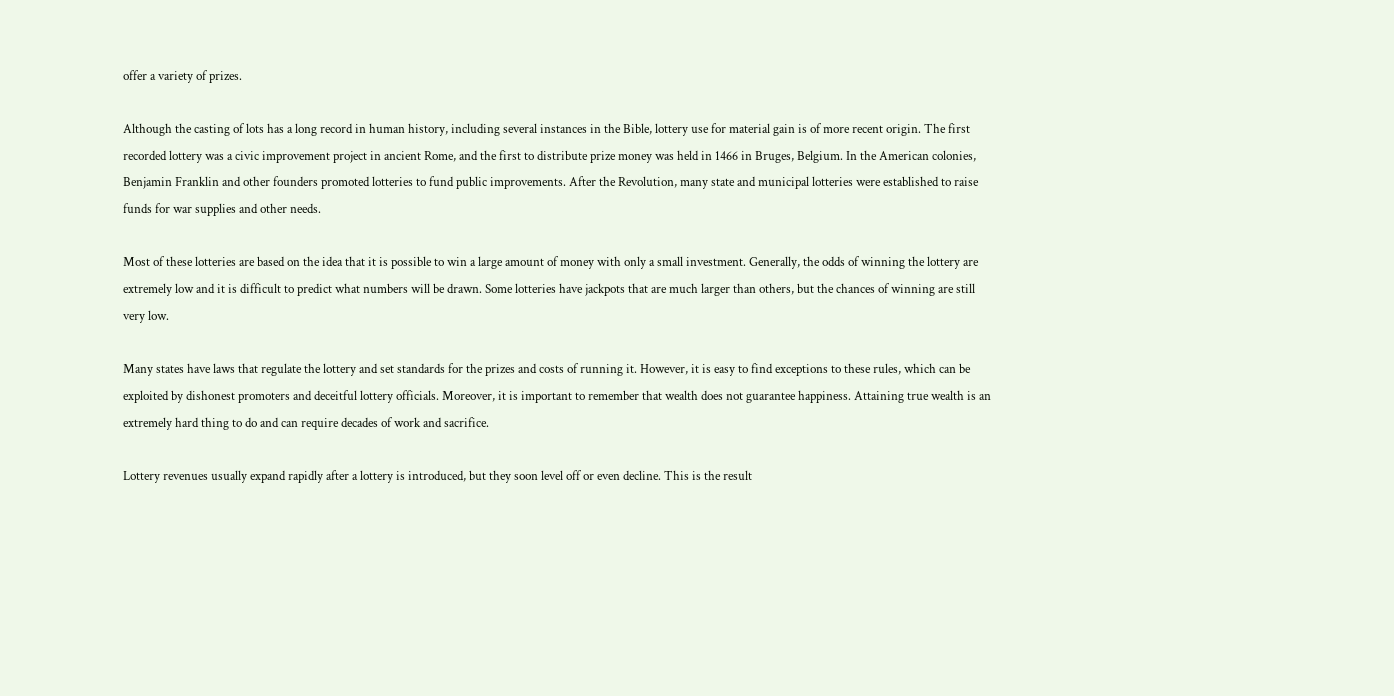offer a variety of prizes.

Although the casting of lots has a long record in human history, including several instances in the Bible, lottery use for material gain is of more recent origin. The first recorded lottery was a civic improvement project in ancient Rome, and the first to distribute prize money was held in 1466 in Bruges, Belgium. In the American colonies, Benjamin Franklin and other founders promoted lotteries to fund public improvements. After the Revolution, many state and municipal lotteries were established to raise funds for war supplies and other needs.

Most of these lotteries are based on the idea that it is possible to win a large amount of money with only a small investment. Generally, the odds of winning the lottery are extremely low and it is difficult to predict what numbers will be drawn. Some lotteries have jackpots that are much larger than others, but the chances of winning are still very low.

Many states have laws that regulate the lottery and set standards for the prizes and costs of running it. However, it is easy to find exceptions to these rules, which can be exploited by dishonest promoters and deceitful lottery officials. Moreover, it is important to remember that wealth does not guarantee happiness. Attaining true wealth is an extremely hard thing to do and can require decades of work and sacrifice.

Lottery revenues usually expand rapidly after a lottery is introduced, but they soon level off or even decline. This is the result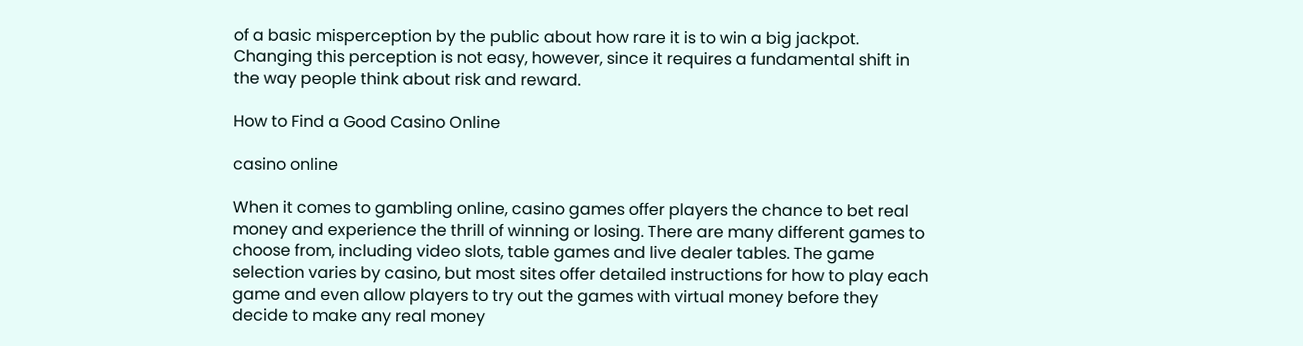of a basic misperception by the public about how rare it is to win a big jackpot. Changing this perception is not easy, however, since it requires a fundamental shift in the way people think about risk and reward.

How to Find a Good Casino Online

casino online

When it comes to gambling online, casino games offer players the chance to bet real money and experience the thrill of winning or losing. There are many different games to choose from, including video slots, table games and live dealer tables. The game selection varies by casino, but most sites offer detailed instructions for how to play each game and even allow players to try out the games with virtual money before they decide to make any real money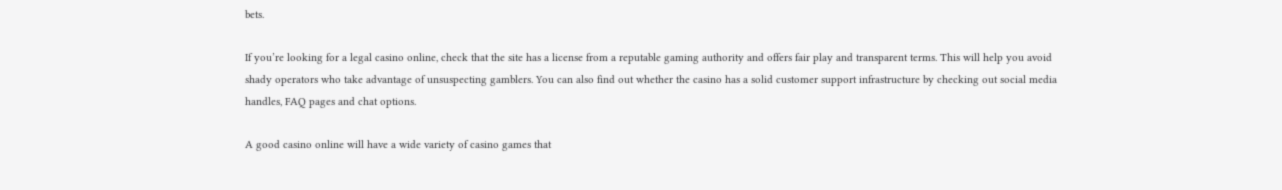bets.

If you’re looking for a legal casino online, check that the site has a license from a reputable gaming authority and offers fair play and transparent terms. This will help you avoid shady operators who take advantage of unsuspecting gamblers. You can also find out whether the casino has a solid customer support infrastructure by checking out social media handles, FAQ pages and chat options.

A good casino online will have a wide variety of casino games that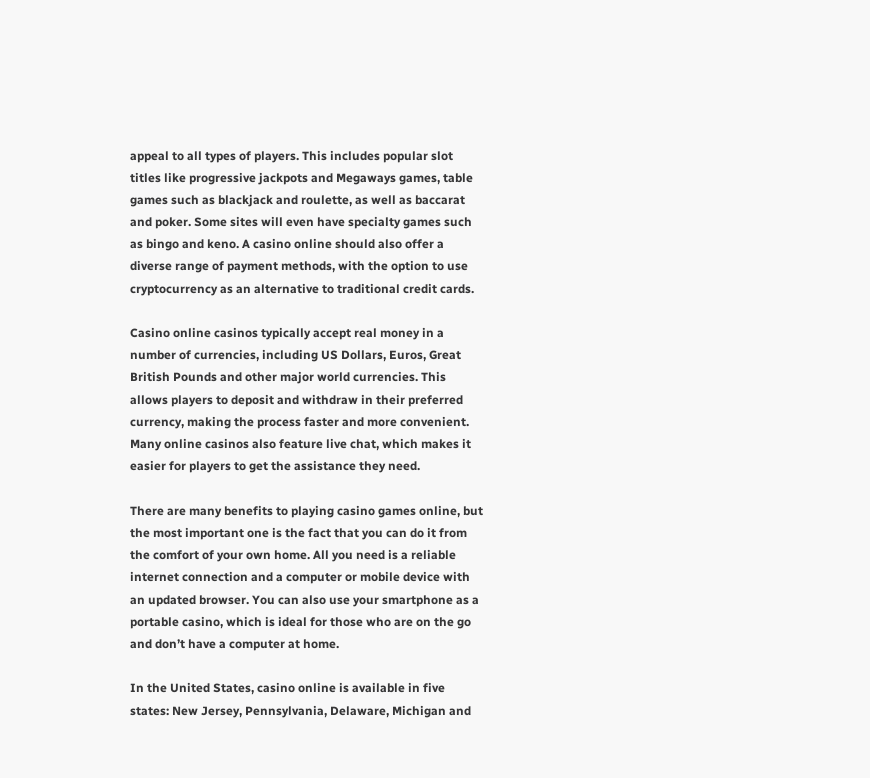appeal to all types of players. This includes popular slot titles like progressive jackpots and Megaways games, table games such as blackjack and roulette, as well as baccarat and poker. Some sites will even have specialty games such as bingo and keno. A casino online should also offer a diverse range of payment methods, with the option to use cryptocurrency as an alternative to traditional credit cards.

Casino online casinos typically accept real money in a number of currencies, including US Dollars, Euros, Great British Pounds and other major world currencies. This allows players to deposit and withdraw in their preferred currency, making the process faster and more convenient. Many online casinos also feature live chat, which makes it easier for players to get the assistance they need.

There are many benefits to playing casino games online, but the most important one is the fact that you can do it from the comfort of your own home. All you need is a reliable internet connection and a computer or mobile device with an updated browser. You can also use your smartphone as a portable casino, which is ideal for those who are on the go and don’t have a computer at home.

In the United States, casino online is available in five states: New Jersey, Pennsylvania, Delaware, Michigan and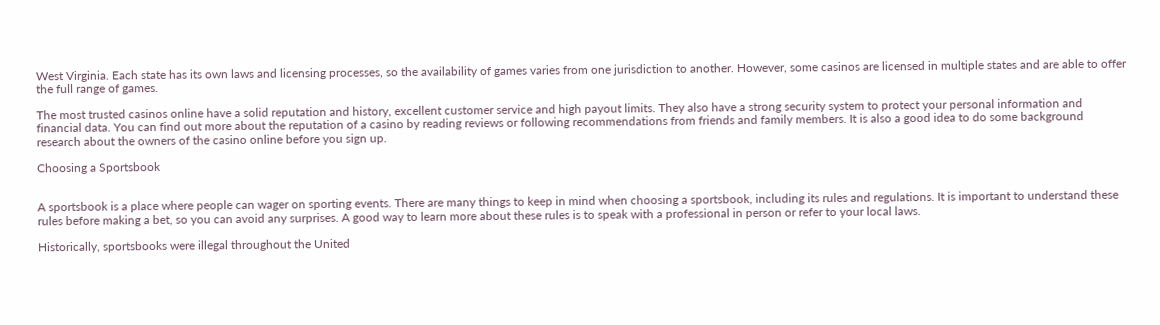West Virginia. Each state has its own laws and licensing processes, so the availability of games varies from one jurisdiction to another. However, some casinos are licensed in multiple states and are able to offer the full range of games.

The most trusted casinos online have a solid reputation and history, excellent customer service and high payout limits. They also have a strong security system to protect your personal information and financial data. You can find out more about the reputation of a casino by reading reviews or following recommendations from friends and family members. It is also a good idea to do some background research about the owners of the casino online before you sign up.

Choosing a Sportsbook


A sportsbook is a place where people can wager on sporting events. There are many things to keep in mind when choosing a sportsbook, including its rules and regulations. It is important to understand these rules before making a bet, so you can avoid any surprises. A good way to learn more about these rules is to speak with a professional in person or refer to your local laws.

Historically, sportsbooks were illegal throughout the United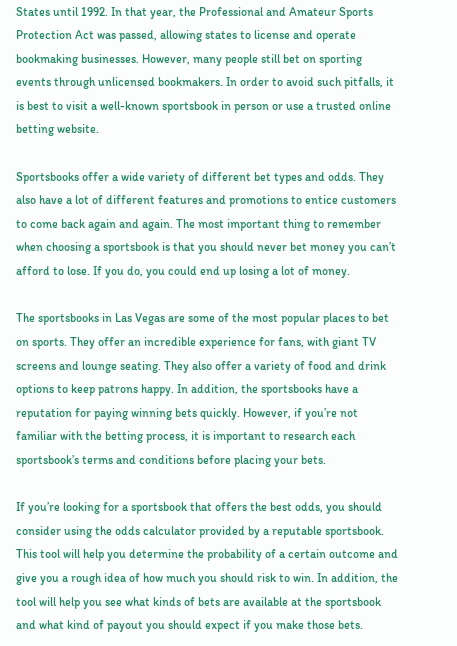States until 1992. In that year, the Professional and Amateur Sports Protection Act was passed, allowing states to license and operate bookmaking businesses. However, many people still bet on sporting events through unlicensed bookmakers. In order to avoid such pitfalls, it is best to visit a well-known sportsbook in person or use a trusted online betting website.

Sportsbooks offer a wide variety of different bet types and odds. They also have a lot of different features and promotions to entice customers to come back again and again. The most important thing to remember when choosing a sportsbook is that you should never bet money you can’t afford to lose. If you do, you could end up losing a lot of money.

The sportsbooks in Las Vegas are some of the most popular places to bet on sports. They offer an incredible experience for fans, with giant TV screens and lounge seating. They also offer a variety of food and drink options to keep patrons happy. In addition, the sportsbooks have a reputation for paying winning bets quickly. However, if you’re not familiar with the betting process, it is important to research each sportsbook’s terms and conditions before placing your bets.

If you’re looking for a sportsbook that offers the best odds, you should consider using the odds calculator provided by a reputable sportsbook. This tool will help you determine the probability of a certain outcome and give you a rough idea of how much you should risk to win. In addition, the tool will help you see what kinds of bets are available at the sportsbook and what kind of payout you should expect if you make those bets.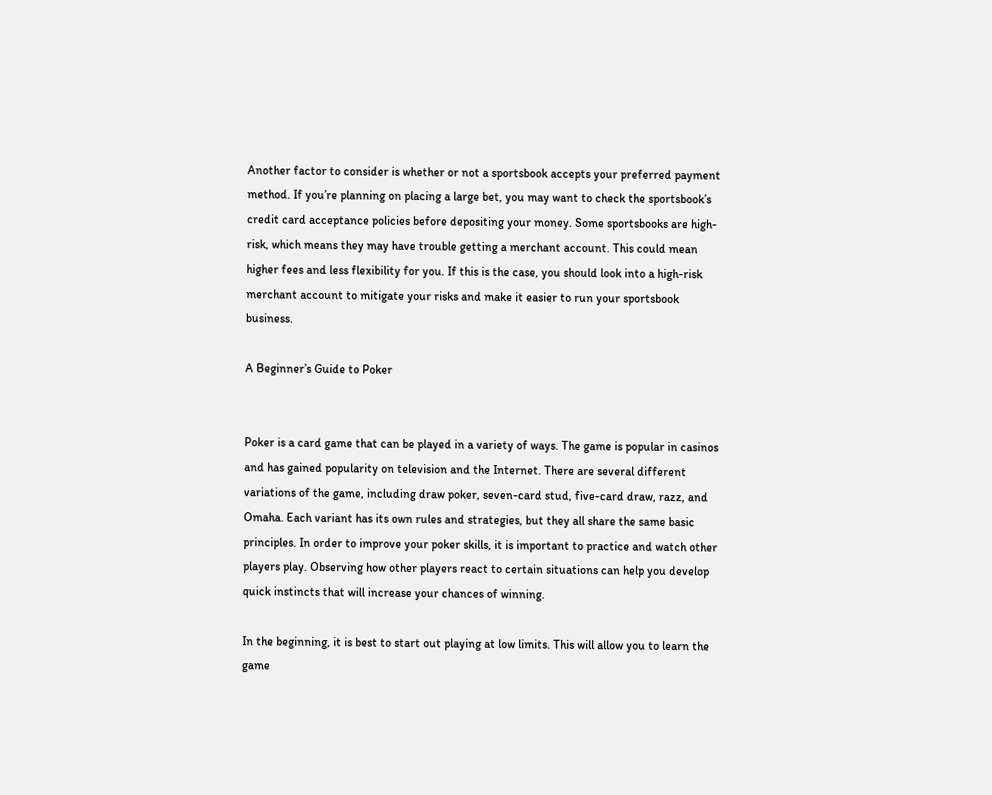Another factor to consider is whether or not a sportsbook accepts your preferred payment method. If you’re planning on placing a large bet, you may want to check the sportsbook’s credit card acceptance policies before depositing your money. Some sportsbooks are high-risk, which means they may have trouble getting a merchant account. This could mean higher fees and less flexibility for you. If this is the case, you should look into a high-risk merchant account to mitigate your risks and make it easier to run your sportsbook business.

A Beginner’s Guide to Poker


Poker is a card game that can be played in a variety of ways. The game is popular in casinos and has gained popularity on television and the Internet. There are several different variations of the game, including draw poker, seven-card stud, five-card draw, razz, and Omaha. Each variant has its own rules and strategies, but they all share the same basic principles. In order to improve your poker skills, it is important to practice and watch other players play. Observing how other players react to certain situations can help you develop quick instincts that will increase your chances of winning.

In the beginning, it is best to start out playing at low limits. This will allow you to learn the game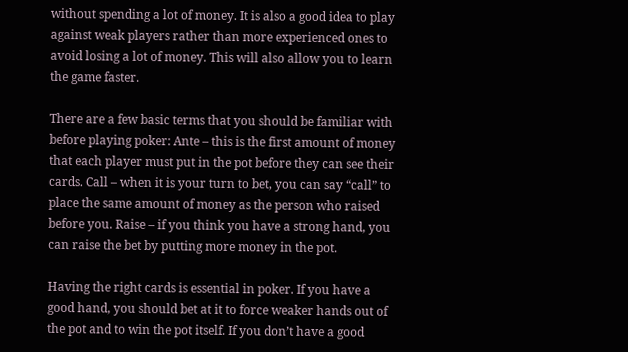without spending a lot of money. It is also a good idea to play against weak players rather than more experienced ones to avoid losing a lot of money. This will also allow you to learn the game faster.

There are a few basic terms that you should be familiar with before playing poker: Ante – this is the first amount of money that each player must put in the pot before they can see their cards. Call – when it is your turn to bet, you can say “call” to place the same amount of money as the person who raised before you. Raise – if you think you have a strong hand, you can raise the bet by putting more money in the pot.

Having the right cards is essential in poker. If you have a good hand, you should bet at it to force weaker hands out of the pot and to win the pot itself. If you don’t have a good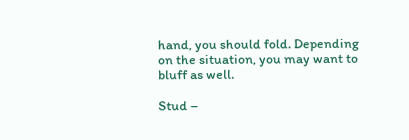hand, you should fold. Depending on the situation, you may want to bluff as well.

Stud –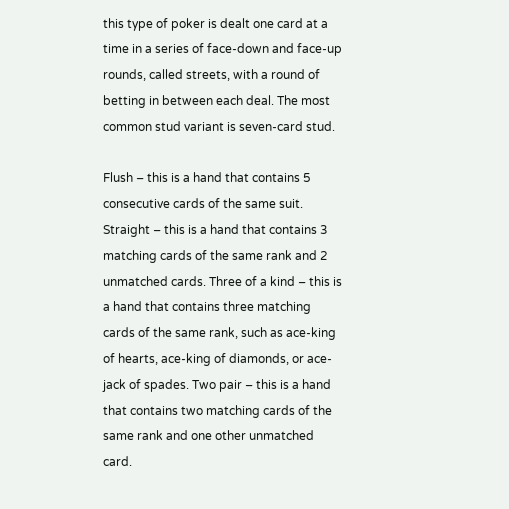this type of poker is dealt one card at a time in a series of face-down and face-up rounds, called streets, with a round of betting in between each deal. The most common stud variant is seven-card stud.

Flush – this is a hand that contains 5 consecutive cards of the same suit. Straight – this is a hand that contains 3 matching cards of the same rank and 2 unmatched cards. Three of a kind – this is a hand that contains three matching cards of the same rank, such as ace-king of hearts, ace-king of diamonds, or ace-jack of spades. Two pair – this is a hand that contains two matching cards of the same rank and one other unmatched card.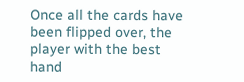Once all the cards have been flipped over, the player with the best hand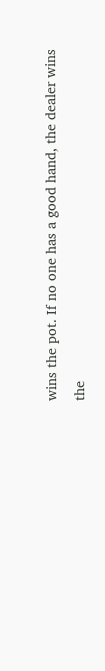wins the pot. If no one has a good hand, the dealer wins the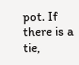pot. If there is a tie,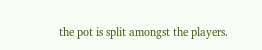the pot is split amongst the players.